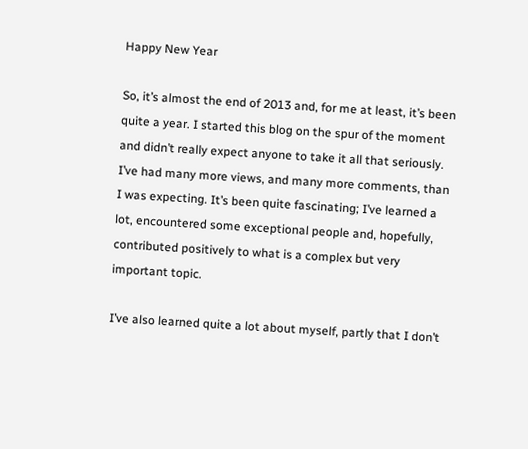Happy New Year

So, it’s almost the end of 2013 and, for me at least, it’s been quite a year. I started this blog on the spur of the moment and didn’t really expect anyone to take it all that seriously. I’ve had many more views, and many more comments, than I was expecting. It’s been quite fascinating; I’ve learned a lot, encountered some exceptional people and, hopefully, contributed positively to what is a complex but very important topic.

I’ve also learned quite a lot about myself, partly that I don’t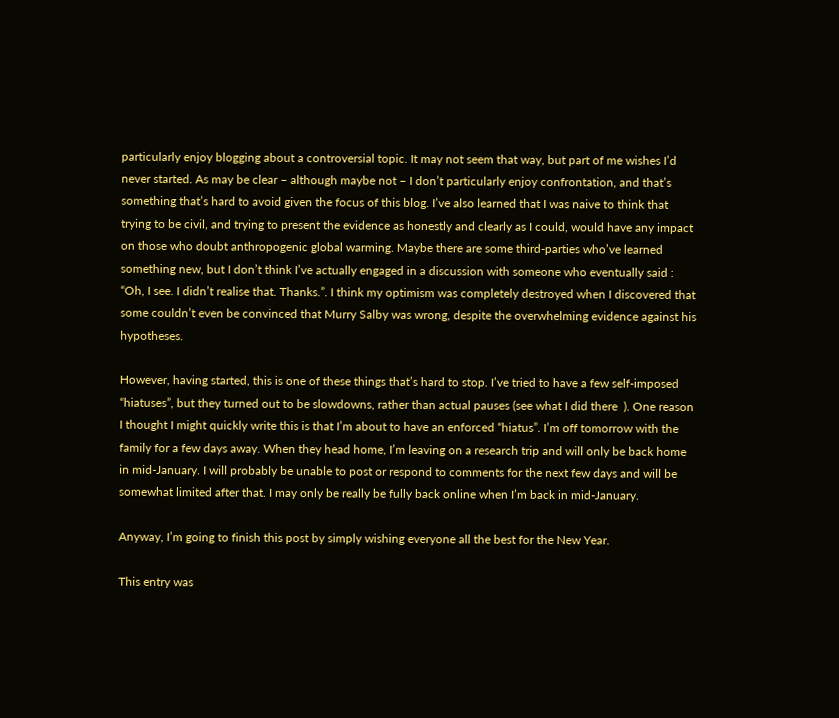particularly enjoy blogging about a controversial topic. It may not seem that way, but part of me wishes I’d never started. As may be clear – although maybe not – I don’t particularly enjoy confrontation, and that’s something that’s hard to avoid given the focus of this blog. I’ve also learned that I was naive to think that trying to be civil, and trying to present the evidence as honestly and clearly as I could, would have any impact on those who doubt anthropogenic global warming. Maybe there are some third-parties who’ve learned something new, but I don’t think I’ve actually engaged in a discussion with someone who eventually said : “Oh, I see. I didn’t realise that. Thanks.”. I think my optimism was completely destroyed when I discovered that some couldn’t even be convinced that Murry Salby was wrong, despite the overwhelming evidence against his hypotheses.

However, having started, this is one of these things that’s hard to stop. I’ve tried to have a few self-imposed “hiatuses”, but they turned out to be slowdowns, rather than actual pauses (see what I did there  ). One reason I thought I might quickly write this is that I’m about to have an enforced “hiatus”. I’m off tomorrow with the family for a few days away. When they head home, I’m leaving on a research trip and will only be back home in mid-January. I will probably be unable to post or respond to comments for the next few days and will be somewhat limited after that. I may only be really be fully back online when I’m back in mid-January.

Anyway, I’m going to finish this post by simply wishing everyone all the best for the New Year.

This entry was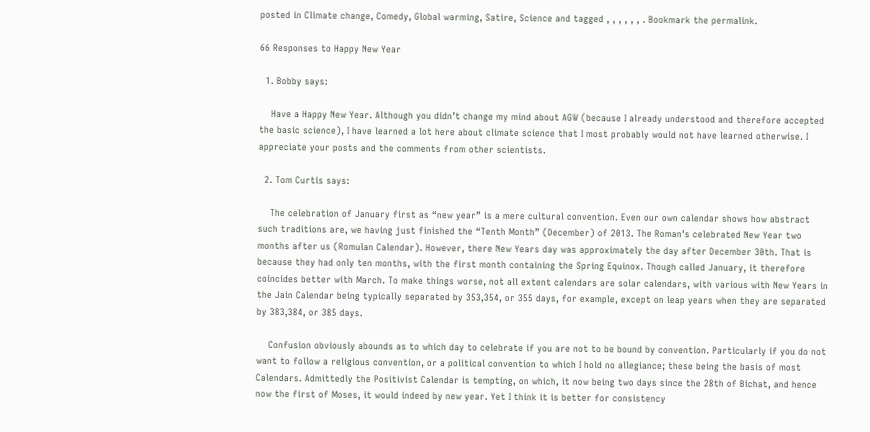posted in Climate change, Comedy, Global warming, Satire, Science and tagged , , , , , , . Bookmark the permalink.

66 Responses to Happy New Year

  1. Bobby says:

    Have a Happy New Year. Although you didn’t change my mind about AGW (because I already understood and therefore accepted the basic science), I have learned a lot here about climate science that I most probably would not have learned otherwise. I appreciate your posts and the comments from other scientists.

  2. Tom Curtis says:

    The celebration of January first as “new year” is a mere cultural convention. Even our own calendar shows how abstract such traditions are, we having just finished the “Tenth Month” (December) of 2013. The Roman’s celebrated New Year two months after us (Romulan Calendar). However, there New Years day was approximately the day after December 30th. That is because they had only ten months, with the first month containing the Spring Equinox. Though called January, it therefore coincides better with March. To make things worse, not all extent calendars are solar calendars, with various with New Years in the Jain Calendar being typically separated by 353,354, or 355 days, for example, except on leap years when they are separated by 383,384, or 385 days.

    Confusion obviously abounds as to which day to celebrate if you are not to be bound by convention. Particularly if you do not want to follow a religious convention, or a political convention to which I hold no allegiance; these being the basis of most Calendars. Admittedly the Positivist Calendar is tempting, on which, it now being two days since the 28th of Bichat, and hence now the first of Moses, it would indeed by new year. Yet I think it is better for consistency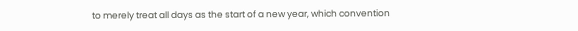to merely treat all days as the start of a new year, which convention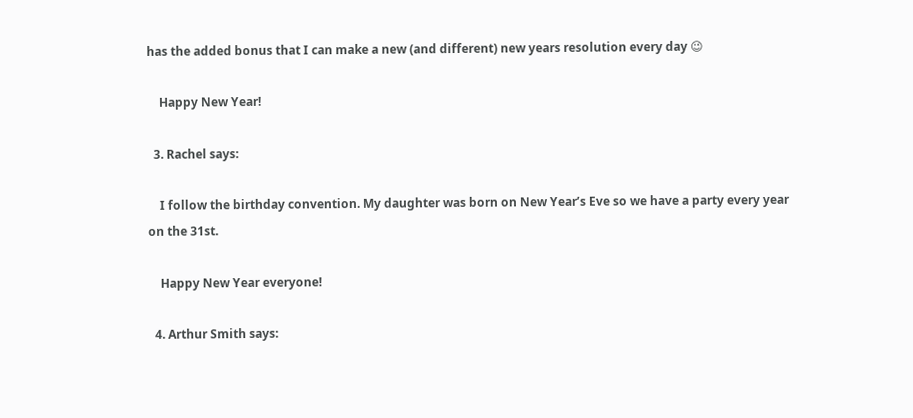has the added bonus that I can make a new (and different) new years resolution every day 😉

    Happy New Year!

  3. Rachel says:

    I follow the birthday convention. My daughter was born on New Year’s Eve so we have a party every year on the 31st.

    Happy New Year everyone!

  4. Arthur Smith says: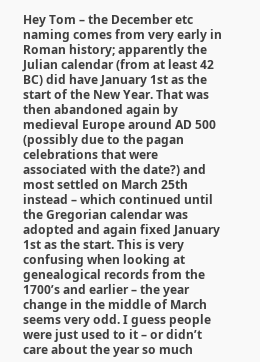Hey Tom – the December etc naming comes from very early in Roman history; apparently the Julian calendar (from at least 42 BC) did have January 1st as the start of the New Year. That was then abandoned again by medieval Europe around AD 500 (possibly due to the pagan celebrations that were associated with the date?) and most settled on March 25th instead – which continued until the Gregorian calendar was adopted and again fixed January 1st as the start. This is very confusing when looking at genealogical records from the 1700’s and earlier – the year change in the middle of March seems very odd. I guess people were just used to it – or didn’t care about the year so much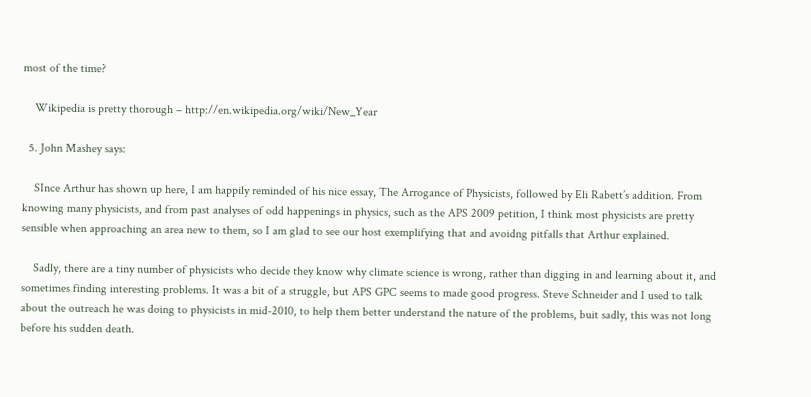most of the time?

    Wikipedia is pretty thorough – http://en.wikipedia.org/wiki/New_Year

  5. John Mashey says:

    SInce Arthur has shown up here, I am happily reminded of his nice essay, The Arrogance of Physicists, followed by Eli Rabett’s addition. From knowing many physicists, and from past analyses of odd happenings in physics, such as the APS 2009 petition, I think most physicists are pretty sensible when approaching an area new to them, so I am glad to see our host exemplifying that and avoidng pitfalls that Arthur explained.

    Sadly, there are a tiny number of physicists who decide they know why climate science is wrong, rather than digging in and learning about it, and sometimes finding interesting problems. It was a bit of a struggle, but APS GPC seems to made good progress. Steve Schneider and I used to talk about the outreach he was doing to physicists in mid-2010, to help them better understand the nature of the problems, buit sadly, this was not long before his sudden death.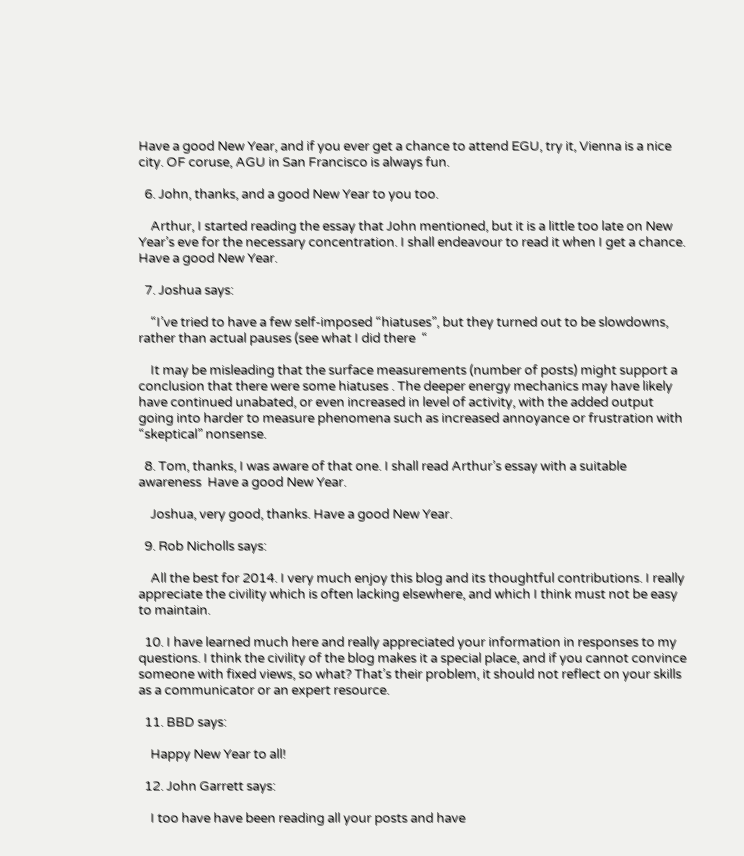Have a good New Year, and if you ever get a chance to attend EGU, try it, Vienna is a nice city. OF coruse, AGU in San Francisco is always fun.

  6. John, thanks, and a good New Year to you too.

    Arthur, I started reading the essay that John mentioned, but it is a little too late on New Year’s eve for the necessary concentration. I shall endeavour to read it when I get a chance. Have a good New Year.

  7. Joshua says:

    “I’ve tried to have a few self-imposed “hiatuses”, but they turned out to be slowdowns, rather than actual pauses (see what I did there  “

    It may be misleading that the surface measurements (number of posts) might support a conclusion that there were some hiatuses . The deeper energy mechanics may have likely have continued unabated, or even increased in level of activity, with the added output going into harder to measure phenomena such as increased annoyance or frustration with “skeptical” nonsense.

  8. Tom, thanks, I was aware of that one. I shall read Arthur’s essay with a suitable awareness  Have a good New Year.

    Joshua, very good, thanks. Have a good New Year.

  9. Rob Nicholls says:

    All the best for 2014. I very much enjoy this blog and its thoughtful contributions. I really appreciate the civility which is often lacking elsewhere, and which I think must not be easy to maintain.

  10. I have learned much here and really appreciated your information in responses to my questions. I think the civility of the blog makes it a special place, and if you cannot convince someone with fixed views, so what? That’s their problem, it should not reflect on your skills as a communicator or an expert resource.

  11. BBD says:

    Happy New Year to all!

  12. John Garrett says:

    I too have have been reading all your posts and have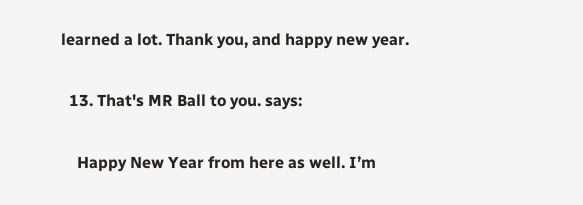learned a lot. Thank you, and happy new year.

  13. That's MR Ball to you. says:

    Happy New Year from here as well. I’m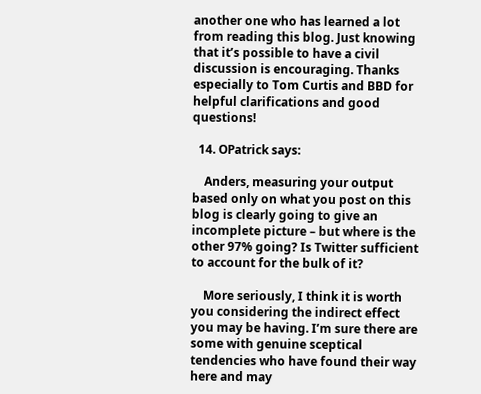another one who has learned a lot from reading this blog. Just knowing that it’s possible to have a civil discussion is encouraging. Thanks especially to Tom Curtis and BBD for helpful clarifications and good questions!

  14. OPatrick says:

    Anders, measuring your output based only on what you post on this blog is clearly going to give an incomplete picture – but where is the other 97% going? Is Twitter sufficient to account for the bulk of it?

    More seriously, I think it is worth you considering the indirect effect you may be having. I’m sure there are some with genuine sceptical tendencies who have found their way here and may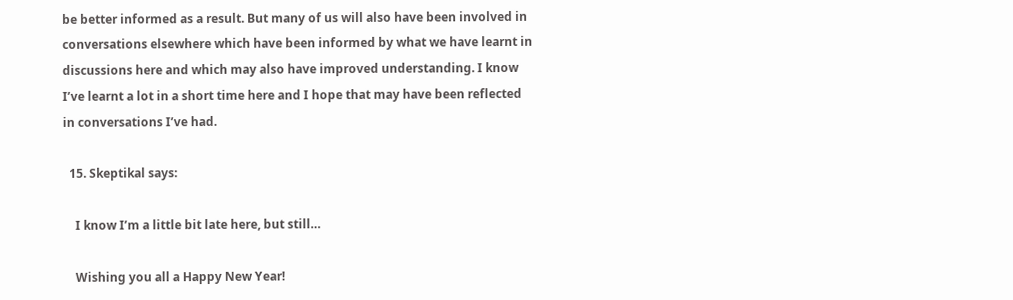be better informed as a result. But many of us will also have been involved in conversations elsewhere which have been informed by what we have learnt in discussions here and which may also have improved understanding. I know I’ve learnt a lot in a short time here and I hope that may have been reflected in conversations I’ve had.

  15. Skeptikal says:

    I know I’m a little bit late here, but still…

    Wishing you all a Happy New Year!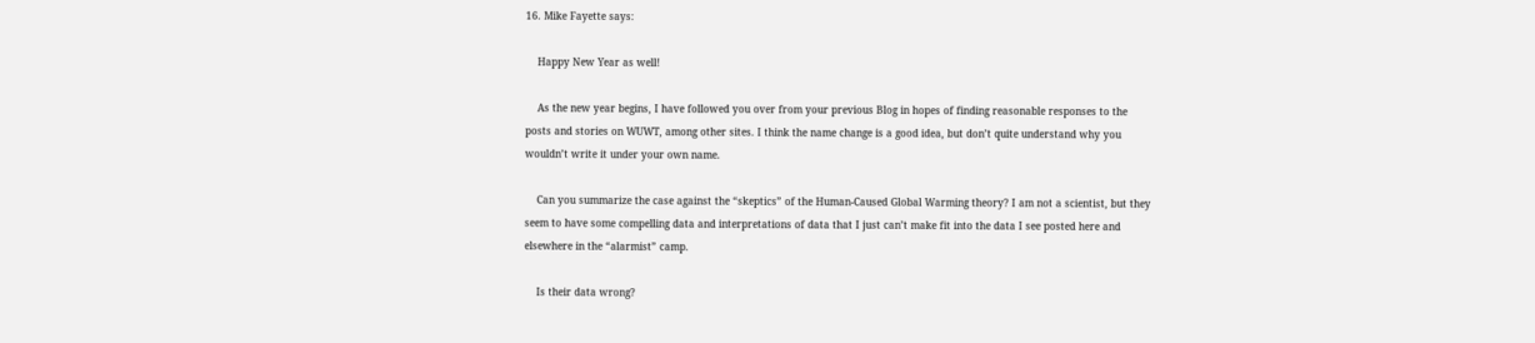16. Mike Fayette says:

    Happy New Year as well!

    As the new year begins, I have followed you over from your previous Blog in hopes of finding reasonable responses to the posts and stories on WUWT, among other sites. I think the name change is a good idea, but don’t quite understand why you wouldn’t write it under your own name.

    Can you summarize the case against the “skeptics” of the Human-Caused Global Warming theory? I am not a scientist, but they seem to have some compelling data and interpretations of data that I just can’t make fit into the data I see posted here and elsewhere in the “alarmist” camp.

    Is their data wrong?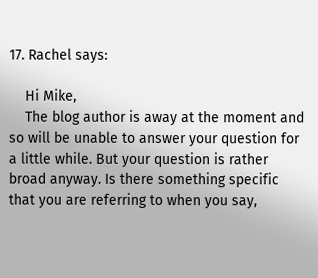17. Rachel says:

    Hi Mike,
    The blog author is away at the moment and so will be unable to answer your question for a little while. But your question is rather broad anyway. Is there something specific that you are referring to when you say,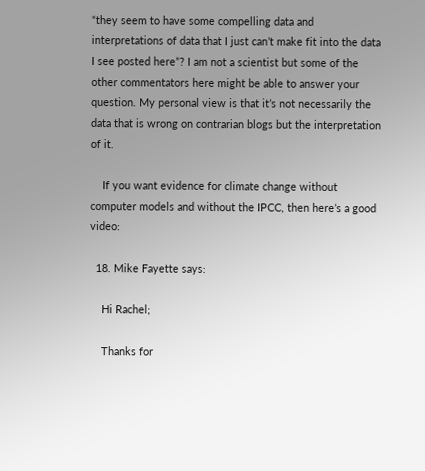“they seem to have some compelling data and interpretations of data that I just can’t make fit into the data I see posted here”? I am not a scientist but some of the other commentators here might be able to answer your question. My personal view is that it’s not necessarily the data that is wrong on contrarian blogs but the interpretation of it.

    If you want evidence for climate change without computer models and without the IPCC, then here’s a good video:

  18. Mike Fayette says:

    Hi Rachel;

    Thanks for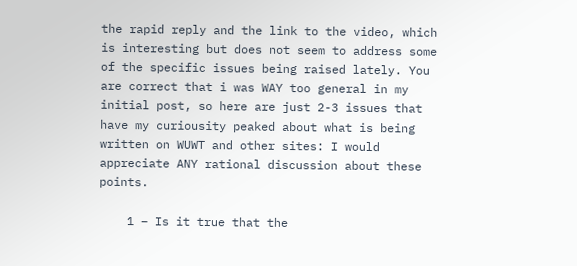the rapid reply and the link to the video, which is interesting but does not seem to address some of the specific issues being raised lately. You are correct that i was WAY too general in my initial post, so here are just 2-3 issues that have my curiousity peaked about what is being written on WUWT and other sites: I would appreciate ANY rational discussion about these points.

    1 – Is it true that the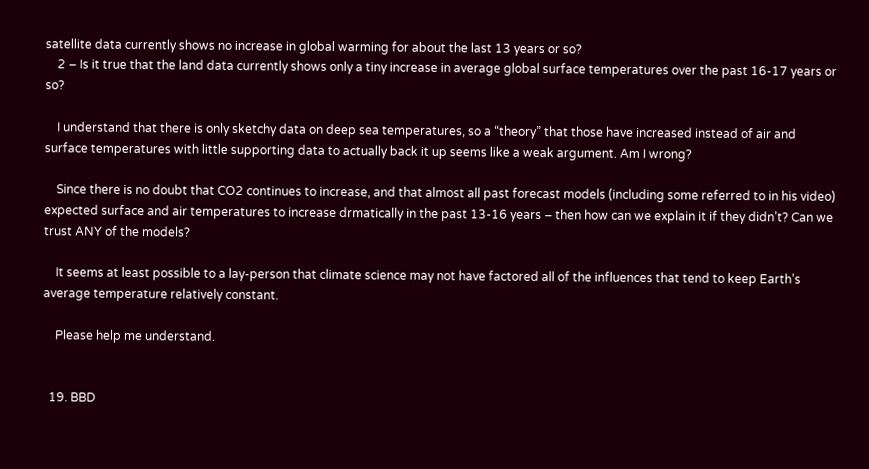satellite data currently shows no increase in global warming for about the last 13 years or so?
    2 – Is it true that the land data currently shows only a tiny increase in average global surface temperatures over the past 16-17 years or so?

    I understand that there is only sketchy data on deep sea temperatures, so a “theory” that those have increased instead of air and surface temperatures with little supporting data to actually back it up seems like a weak argument. Am I wrong?

    Since there is no doubt that CO2 continues to increase, and that almost all past forecast models (including some referred to in his video) expected surface and air temperatures to increase drmatically in the past 13-16 years – then how can we explain it if they didn’t? Can we trust ANY of the models?

    It seems at least possible to a lay-person that climate science may not have factored all of the influences that tend to keep Earth’s average temperature relatively constant.

    Please help me understand.


  19. BBD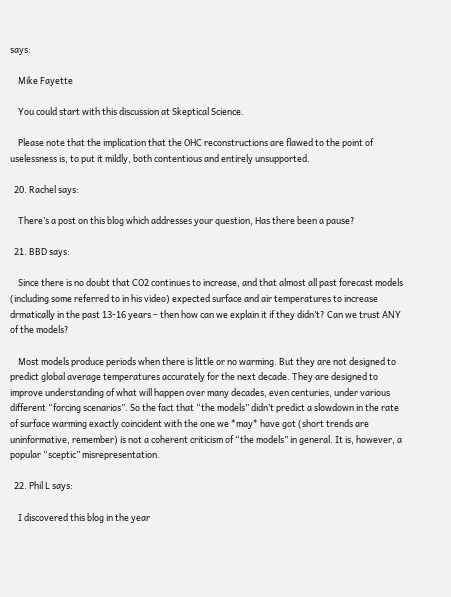says:

    Mike Fayette

    You could start with this discussion at Skeptical Science.

    Please note that the implication that the OHC reconstructions are flawed to the point of uselessness is, to put it mildly, both contentious and entirely unsupported.

  20. Rachel says:

    There’s a post on this blog which addresses your question, Has there been a pause?

  21. BBD says:

    Since there is no doubt that CO2 continues to increase, and that almost all past forecast models (including some referred to in his video) expected surface and air temperatures to increase drmatically in the past 13-16 years – then how can we explain it if they didn’t? Can we trust ANY of the models?

    Most models produce periods when there is little or no warming. But they are not designed to predict global average temperatures accurately for the next decade. They are designed to improve understanding of what will happen over many decades, even centuries, under various different “forcing scenarios”. So the fact that “the models” didn’t predict a slowdown in the rate of surface warming exactly coincident with the one we *may* have got (short trends are uninformative, remember) is not a coherent criticism of “the models” in general. It is, however, a popular “sceptic” misrepresentation.

  22. Phil L says:

    I discovered this blog in the year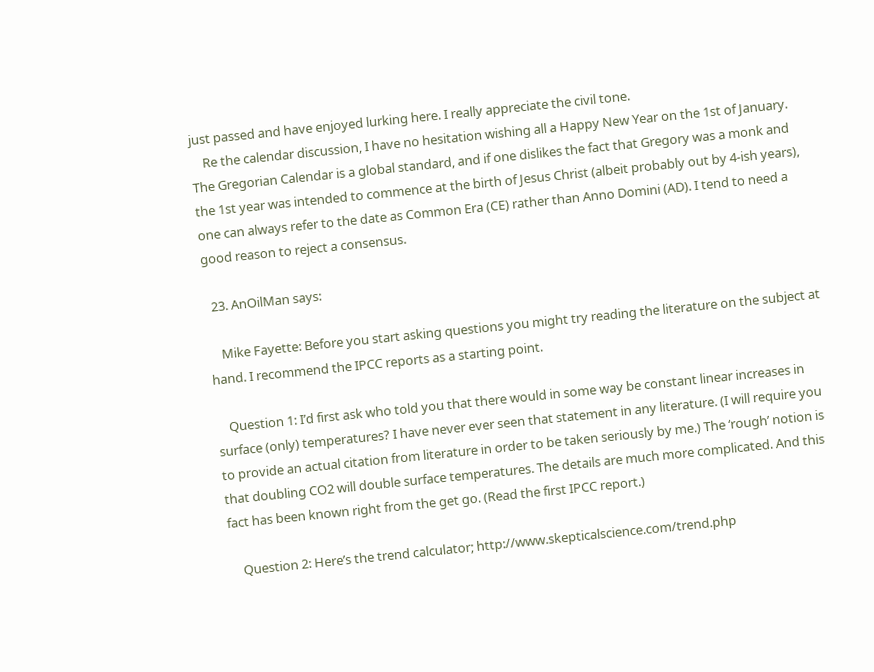just passed and have enjoyed lurking here. I really appreciate the civil tone.
    Re the calendar discussion, I have no hesitation wishing all a Happy New Year on the 1st of January. The Gregorian Calendar is a global standard, and if one dislikes the fact that Gregory was a monk and the 1st year was intended to commence at the birth of Jesus Christ (albeit probably out by 4-ish years), one can always refer to the date as Common Era (CE) rather than Anno Domini (AD). I tend to need a good reason to reject a consensus.

  23. AnOilMan says:

    Mike Fayette: Before you start asking questions you might try reading the literature on the subject at hand. I recommend the IPCC reports as a starting point.

    Question 1: I’d first ask who told you that there would in some way be constant linear increases in surface (only) temperatures? I have never ever seen that statement in any literature. (I will require you to provide an actual citation from literature in order to be taken seriously by me.) The ‘rough’ notion is that doubling CO2 will double surface temperatures. The details are much more complicated. And this fact has been known right from the get go. (Read the first IPCC report.)

    Question 2: Here’s the trend calculator; http://www.skepticalscience.com/trend.php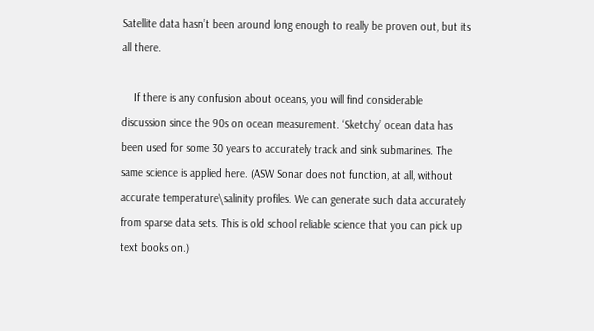Satellite data hasn’t been around long enough to really be proven out, but its all there.

    If there is any confusion about oceans, you will find considerable discussion since the 90s on ocean measurement. ‘Sketchy’ ocean data has been used for some 30 years to accurately track and sink submarines. The same science is applied here. (ASW Sonar does not function, at all, without accurate temperature\salinity profiles. We can generate such data accurately from sparse data sets. This is old school reliable science that you can pick up text books on.)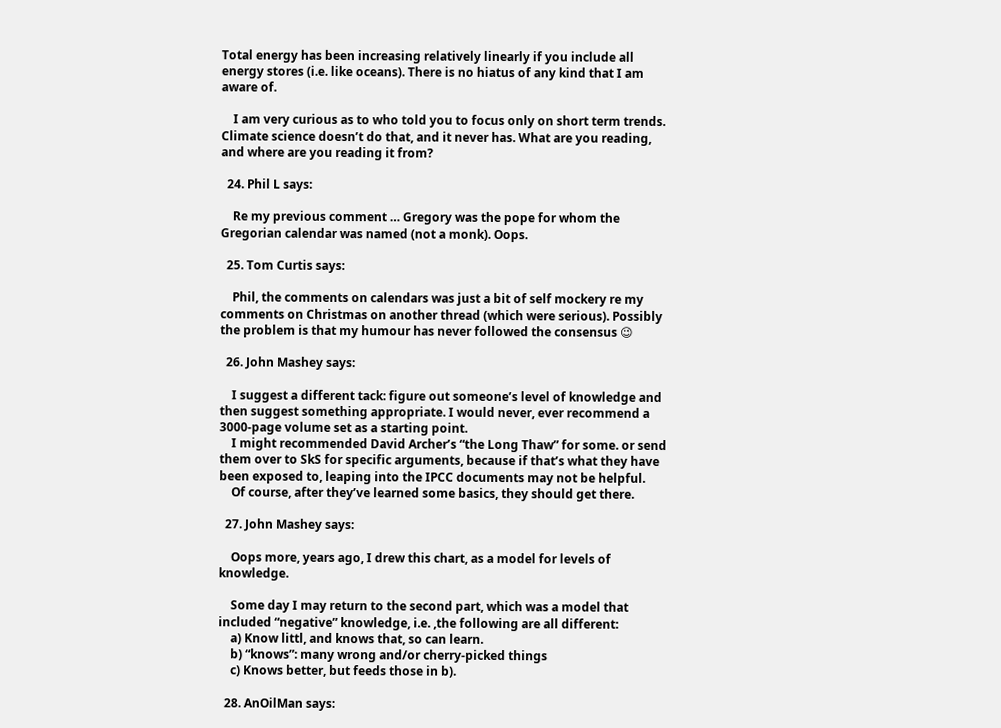Total energy has been increasing relatively linearly if you include all energy stores (i.e. like oceans). There is no hiatus of any kind that I am aware of.

    I am very curious as to who told you to focus only on short term trends. Climate science doesn’t do that, and it never has. What are you reading, and where are you reading it from?

  24. Phil L says:

    Re my previous comment … Gregory was the pope for whom the Gregorian calendar was named (not a monk). Oops.

  25. Tom Curtis says:

    Phil, the comments on calendars was just a bit of self mockery re my comments on Christmas on another thread (which were serious). Possibly the problem is that my humour has never followed the consensus 😉

  26. John Mashey says:

    I suggest a different tack: figure out someone’s level of knowledge and then suggest something appropriate. I would never, ever recommend a 3000-page volume set as a starting point.
    I might recommended David Archer’s “the Long Thaw” for some. or send them over to SkS for specific arguments, because if that’s what they have been exposed to, leaping into the IPCC documents may not be helpful.
    Of course, after they’ve learned some basics, they should get there.

  27. John Mashey says:

    Oops more, years ago, I drew this chart, as a model for levels of knowledge.

    Some day I may return to the second part, which was a model that included “negative” knowledge, i.e. ,the following are all different:
    a) Know littl, and knows that, so can learn.
    b) “knows”: many wrong and/or cherry-picked things
    c) Knows better, but feeds those in b).

  28. AnOilMan says: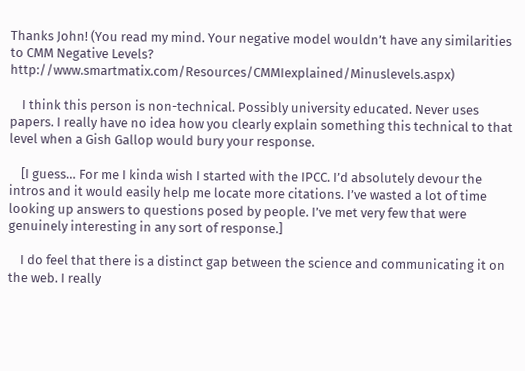Thanks John! (You read my mind. Your negative model wouldn’t have any similarities to CMM Negative Levels? http://www.smartmatix.com/Resources/CMMIexplained/Minuslevels.aspx)

    I think this person is non-technical. Possibly university educated. Never uses papers. I really have no idea how you clearly explain something this technical to that level when a Gish Gallop would bury your response.

    [I guess… For me I kinda wish I started with the IPCC. I’d absolutely devour the intros and it would easily help me locate more citations. I’ve wasted a lot of time looking up answers to questions posed by people. I’ve met very few that were genuinely interesting in any sort of response.]

    I do feel that there is a distinct gap between the science and communicating it on the web. I really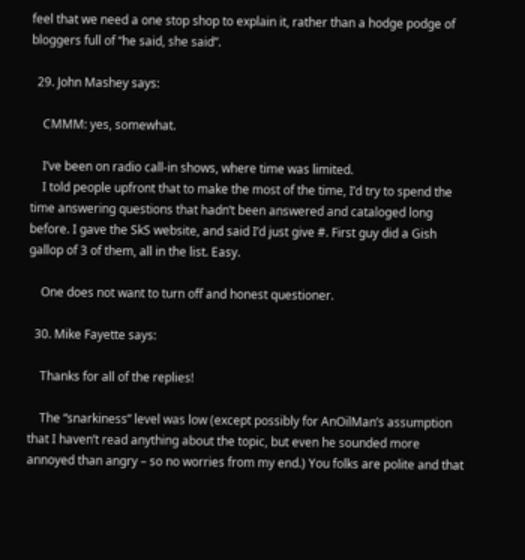feel that we need a one stop shop to explain it, rather than a hodge podge of bloggers full of “he said, she said”.

  29. John Mashey says:

    CMMM: yes, somewhat.

    I’ve been on radio call-in shows, where time was limited.
    I told people upfront that to make the most of the time, I’d try to spend the time answering questions that hadn’t been answered and cataloged long before. I gave the SkS website, and said I’d just give #. First guy did a Gish gallop of 3 of them, all in the list. Easy.

    One does not want to turn off and honest questioner.

  30. Mike Fayette says:

    Thanks for all of the replies!

    The “snarkiness” level was low (except possibly for AnOilMan’s assumption that I haven’t read anything about the topic, but even he sounded more annoyed than angry – so no worries from my end.) You folks are polite and that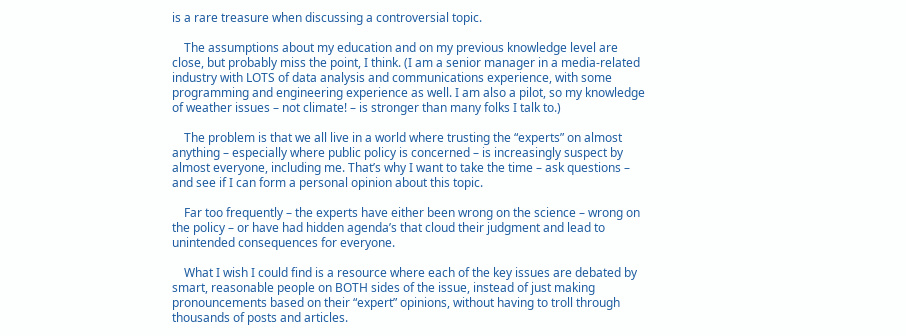is a rare treasure when discussing a controversial topic.

    The assumptions about my education and on my previous knowledge level are close, but probably miss the point, I think. (I am a senior manager in a media-related industry with LOTS of data analysis and communications experience, with some programming and engineering experience as well. I am also a pilot, so my knowledge of weather issues – not climate! – is stronger than many folks I talk to.)

    The problem is that we all live in a world where trusting the “experts” on almost anything – especially where public policy is concerned – is increasingly suspect by almost everyone, including me. That’s why I want to take the time – ask questions – and see if I can form a personal opinion about this topic.

    Far too frequently – the experts have either been wrong on the science – wrong on the policy – or have had hidden agenda’s that cloud their judgment and lead to unintended consequences for everyone.

    What I wish I could find is a resource where each of the key issues are debated by smart, reasonable people on BOTH sides of the issue, instead of just making pronouncements based on their “expert” opinions, without having to troll through thousands of posts and articles.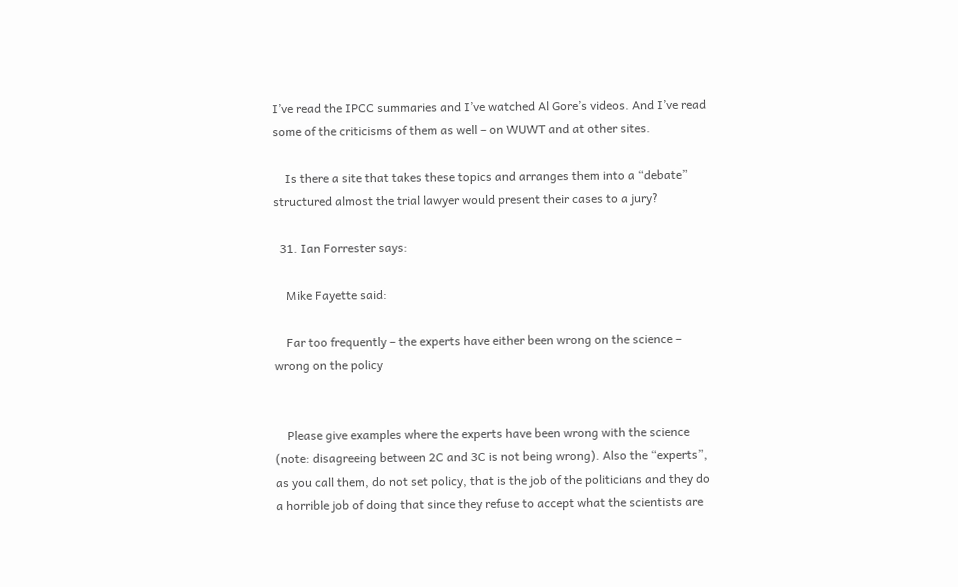I’ve read the IPCC summaries and I’ve watched Al Gore’s videos. And I’ve read some of the criticisms of them as well – on WUWT and at other sites.

    Is there a site that takes these topics and arranges them into a “debate” structured almost the trial lawyer would present their cases to a jury?

  31. Ian Forrester says:

    Mike Fayette said:

    Far too frequently – the experts have either been wrong on the science – wrong on the policy


    Please give examples where the experts have been wrong with the science (note: disagreeing between 2C and 3C is not being wrong). Also the “experts”, as you call them, do not set policy, that is the job of the politicians and they do a horrible job of doing that since they refuse to accept what the scientists are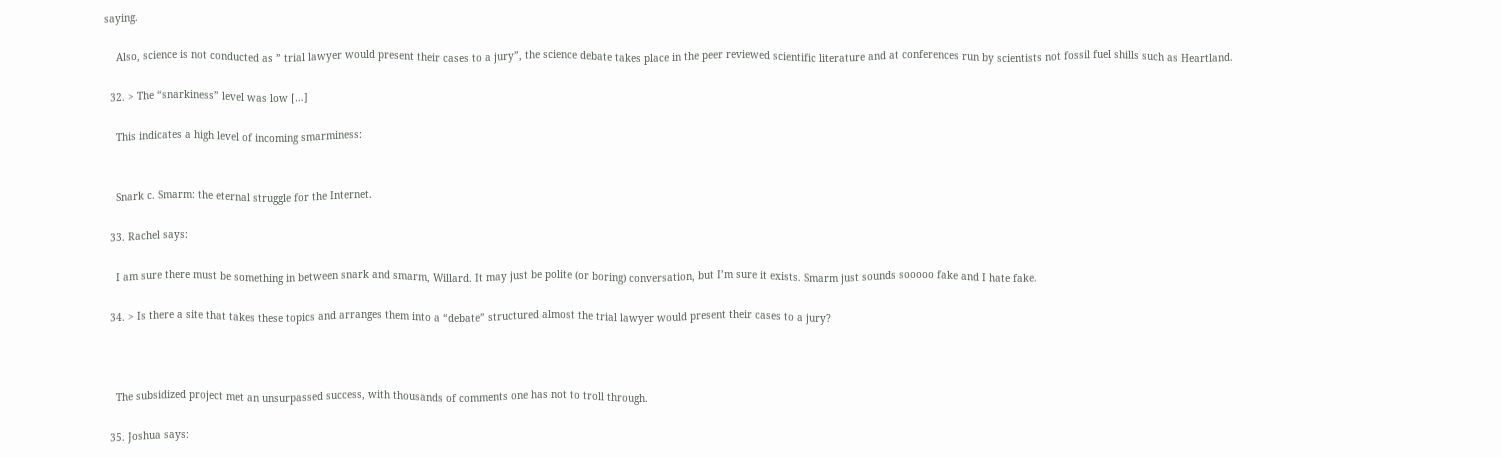saying.

    Also, science is not conducted as ” trial lawyer would present their cases to a jury”, the science debate takes place in the peer reviewed scientific literature and at conferences run by scientists not fossil fuel shills such as Heartland.

  32. > The “snarkiness” level was low […]

    This indicates a high level of incoming smarminess:


    Snark c. Smarm: the eternal struggle for the Internet.

  33. Rachel says:

    I am sure there must be something in between snark and smarm, Willard. It may just be polite (or boring) conversation, but I’m sure it exists. Smarm just sounds sooooo fake and I hate fake.

  34. > Is there a site that takes these topics and arranges them into a “debate” structured almost the trial lawyer would present their cases to a jury?



    The subsidized project met an unsurpassed success, with thousands of comments one has not to troll through.

  35. Joshua says: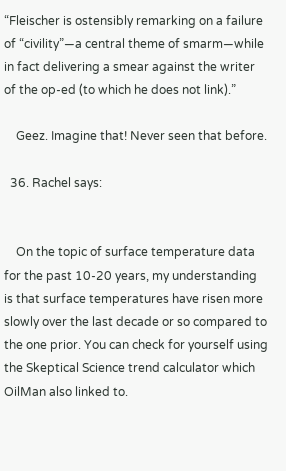“Fleischer is ostensibly remarking on a failure of “civility”—a central theme of smarm—while in fact delivering a smear against the writer of the op-ed (to which he does not link).”

    Geez. Imagine that! Never seen that before.

  36. Rachel says:


    On the topic of surface temperature data for the past 10-20 years, my understanding is that surface temperatures have risen more slowly over the last decade or so compared to the one prior. You can check for yourself using the Skeptical Science trend calculator which OilMan also linked to.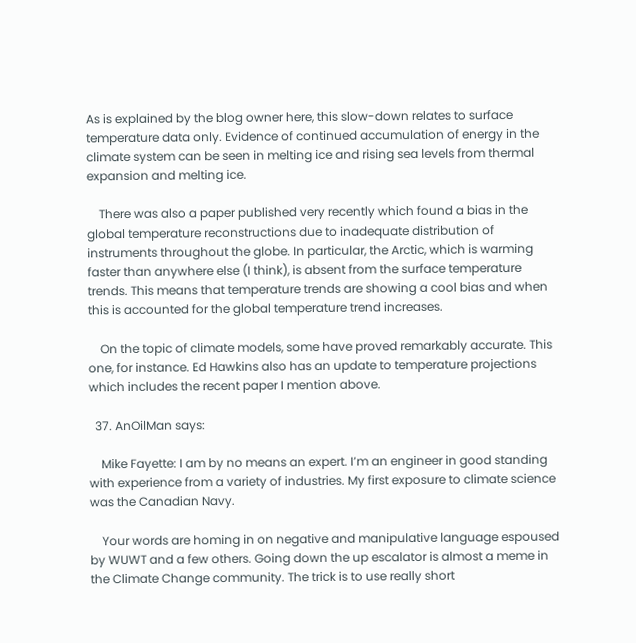As is explained by the blog owner here, this slow-down relates to surface temperature data only. Evidence of continued accumulation of energy in the climate system can be seen in melting ice and rising sea levels from thermal expansion and melting ice.

    There was also a paper published very recently which found a bias in the global temperature reconstructions due to inadequate distribution of instruments throughout the globe. In particular, the Arctic, which is warming faster than anywhere else (I think), is absent from the surface temperature trends. This means that temperature trends are showing a cool bias and when this is accounted for the global temperature trend increases.

    On the topic of climate models, some have proved remarkably accurate. This one, for instance. Ed Hawkins also has an update to temperature projections which includes the recent paper I mention above.

  37. AnOilMan says:

    Mike Fayette: I am by no means an expert. I’m an engineer in good standing with experience from a variety of industries. My first exposure to climate science was the Canadian Navy.

    Your words are homing in on negative and manipulative language espoused by WUWT and a few others. Going down the up escalator is almost a meme in the Climate Change community. The trick is to use really short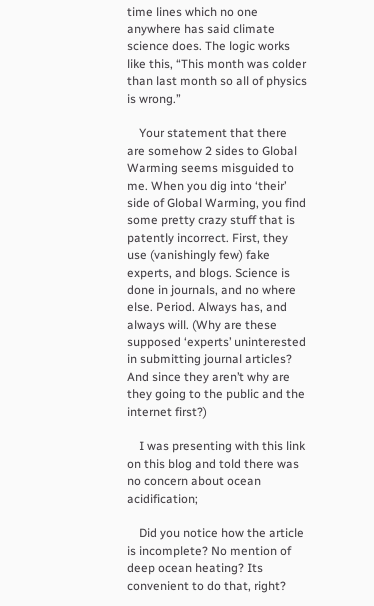time lines which no one anywhere has said climate science does. The logic works like this, “This month was colder than last month so all of physics is wrong.”

    Your statement that there are somehow 2 sides to Global Warming seems misguided to me. When you dig into ‘their’ side of Global Warming, you find some pretty crazy stuff that is patently incorrect. First, they use (vanishingly few) fake experts, and blogs. Science is done in journals, and no where else. Period. Always has, and always will. (Why are these supposed ‘experts’ uninterested in submitting journal articles? And since they aren’t why are they going to the public and the internet first?)

    I was presenting with this link on this blog and told there was no concern about ocean acidification;

    Did you notice how the article is incomplete? No mention of deep ocean heating? Its convenient to do that, right?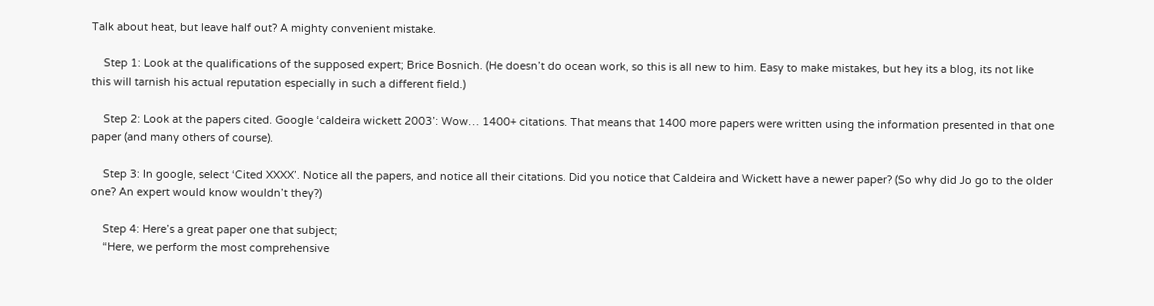Talk about heat, but leave half out? A mighty convenient mistake.

    Step 1: Look at the qualifications of the supposed expert; Brice Bosnich. (He doesn’t do ocean work, so this is all new to him. Easy to make mistakes, but hey its a blog, its not like this will tarnish his actual reputation especially in such a different field.)

    Step 2: Look at the papers cited. Google ‘caldeira wickett 2003’: Wow… 1400+ citations. That means that 1400 more papers were written using the information presented in that one paper (and many others of course).

    Step 3: In google, select ‘Cited XXXX’. Notice all the papers, and notice all their citations. Did you notice that Caldeira and Wickett have a newer paper? (So why did Jo go to the older one? An expert would know wouldn’t they?)

    Step 4: Here’s a great paper one that subject;
    “Here, we perform the most comprehensive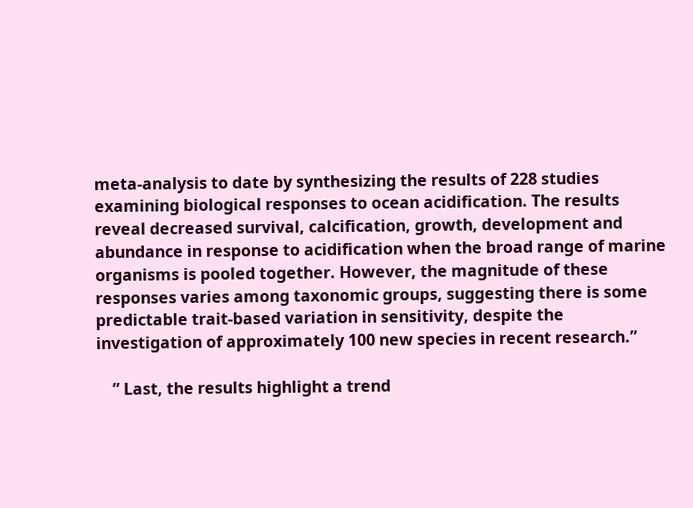meta-analysis to date by synthesizing the results of 228 studies examining biological responses to ocean acidification. The results reveal decreased survival, calcification, growth, development and abundance in response to acidification when the broad range of marine organisms is pooled together. However, the magnitude of these responses varies among taxonomic groups, suggesting there is some predictable trait-based variation in sensitivity, despite the investigation of approximately 100 new species in recent research.”

    ” Last, the results highlight a trend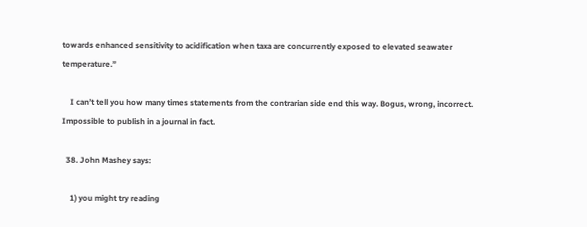towards enhanced sensitivity to acidification when taxa are concurrently exposed to elevated seawater temperature.”

    I can’t tell you how many times statements from the contrarian side end this way. Bogus, wrong, incorrect. Impossible to publish in a journal in fact.

  38. John Mashey says:

    1) you might try reading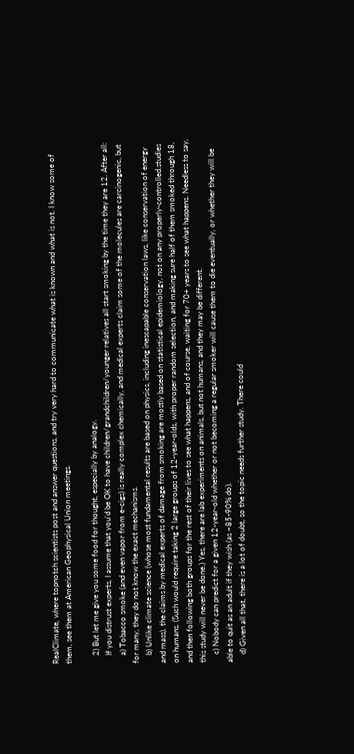RealClimate, where topnotch scientists post and answer questions, and try very hard to communicate what is known and what is not. I know some of them, see them at American Geophysical Union meetings.

    2) But let me give you some food for thought, especially by analogy.
    If you distrust experts, I assume that you’d be OK to have children/grandchildren/younger relatives all start smoking by the time they are 12. After all:
    a) Tobacco smoke (and even vapor from e-cigs) is really complex chemically, and medical experts claim some of the molecules are carcinogenic, but for many, they do not know the exact mechanisms.
    b) Unlike climate science (whose most fundamental results are based on physics, including inescapable conservation laws, like conservation of energy and mass), the claims by medical experts of damage from smoking are mostly based on statistical epidemiology, not on any properly-controlled.studies on humans. (Such would require taking 2 large groups of 12-year-olds, with proper random selection, and making sure half of them smoked through 18, and then following both groups for the rest of their lives to see what happens, and of course, waiting for 70+ years to see what happens. Needless to say, this study will never be done.) Yes, there are lab experiments on animals, but not humans, and they may be different.
    c) Nobody can predict for a given 12-year-old whether or not becoming a regular smoker will cause them to die eventually, or whether they will be able to quit as an adult if they wish (as ~85-90% do).
    d) Given all that, there is a lot of doubt, so the topic needs further study. There could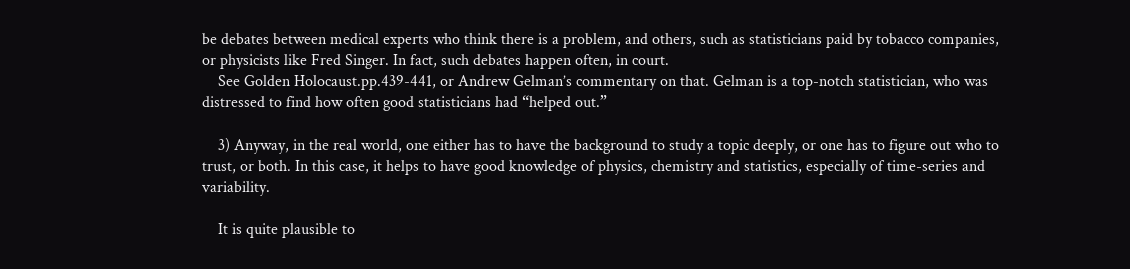be debates between medical experts who think there is a problem, and others, such as statisticians paid by tobacco companies, or physicists like Fred Singer. In fact, such debates happen often, in court.
    See Golden Holocaust.pp.439-441, or Andrew Gelman’s commentary on that. Gelman is a top-notch statistician, who was distressed to find how often good statisticians had “helped out.”

    3) Anyway, in the real world, one either has to have the background to study a topic deeply, or one has to figure out who to trust, or both. In this case, it helps to have good knowledge of physics, chemistry and statistics, especially of time-series and variability.

    It is quite plausible to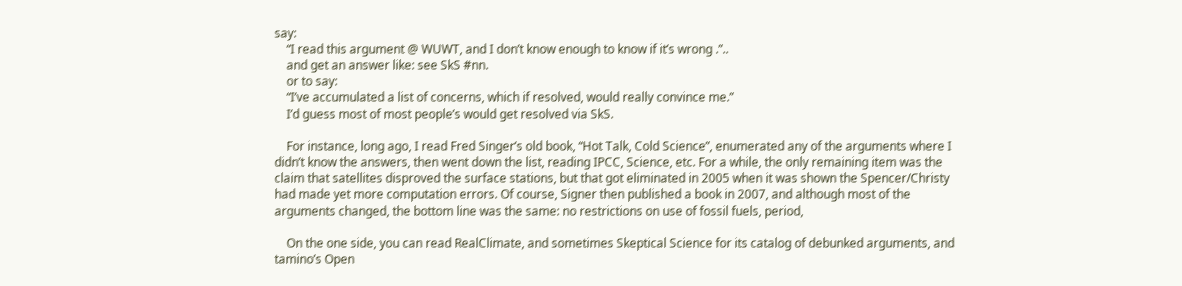say:
    “I read this argument @ WUWT, and I don’t know enough to know if it’s wrong .”..
    and get an answer like: see SkS #nn.
    or to say:
    “I’ve accumulated a list of concerns, which if resolved, would really convince me.”
    I’d guess most of most people’s would get resolved via SkS.

    For instance, long ago, I read Fred Singer’s old book, “Hot Talk, Cold Science”, enumerated any of the arguments where I didn’t know the answers, then went down the list, reading IPCC, Science, etc. For a while, the only remaining item was the claim that satellites disproved the surface stations, but that got eliminated in 2005 when it was shown the Spencer/Christy had made yet more computation errors. Of course, Signer then published a book in 2007, and although most of the arguments changed, the bottom line was the same: no restrictions on use of fossil fuels, period,

    On the one side, you can read RealClimate, and sometimes Skeptical Science for its catalog of debunked arguments, and tamino’s Open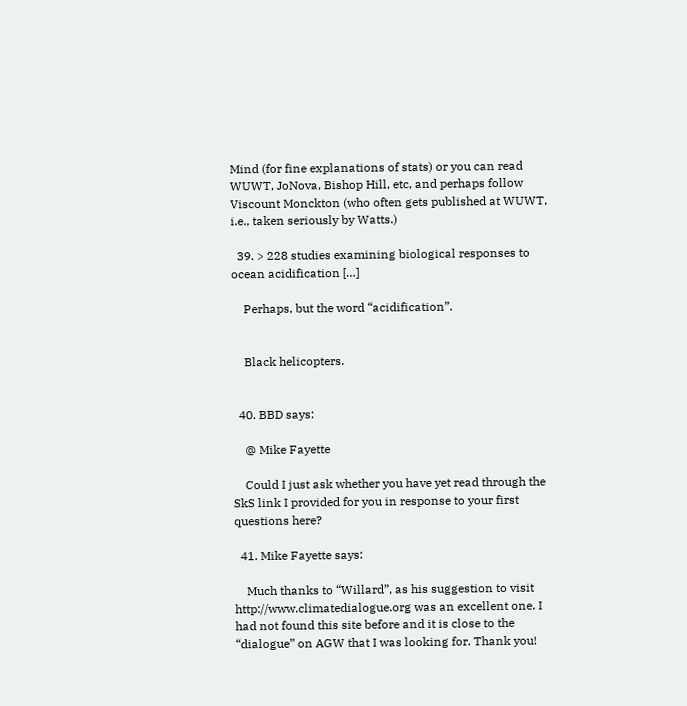Mind (for fine explanations of stats) or you can read WUWT, JoNova, Bishop Hill, etc, and perhaps follow Viscount Monckton (who often gets published at WUWT, i.e., taken seriously by Watts.)

  39. > 228 studies examining biological responses to ocean acidification […]

    Perhaps, but the word “acidification”.


    Black helicopters.


  40. BBD says:

    @ Mike Fayette

    Could I just ask whether you have yet read through the SkS link I provided for you in response to your first questions here?

  41. Mike Fayette says:

    Much thanks to “Willard”, as his suggestion to visit http://www.climatedialogue.org was an excellent one. I had not found this site before and it is close to the “dialogue” on AGW that I was looking for. Thank you!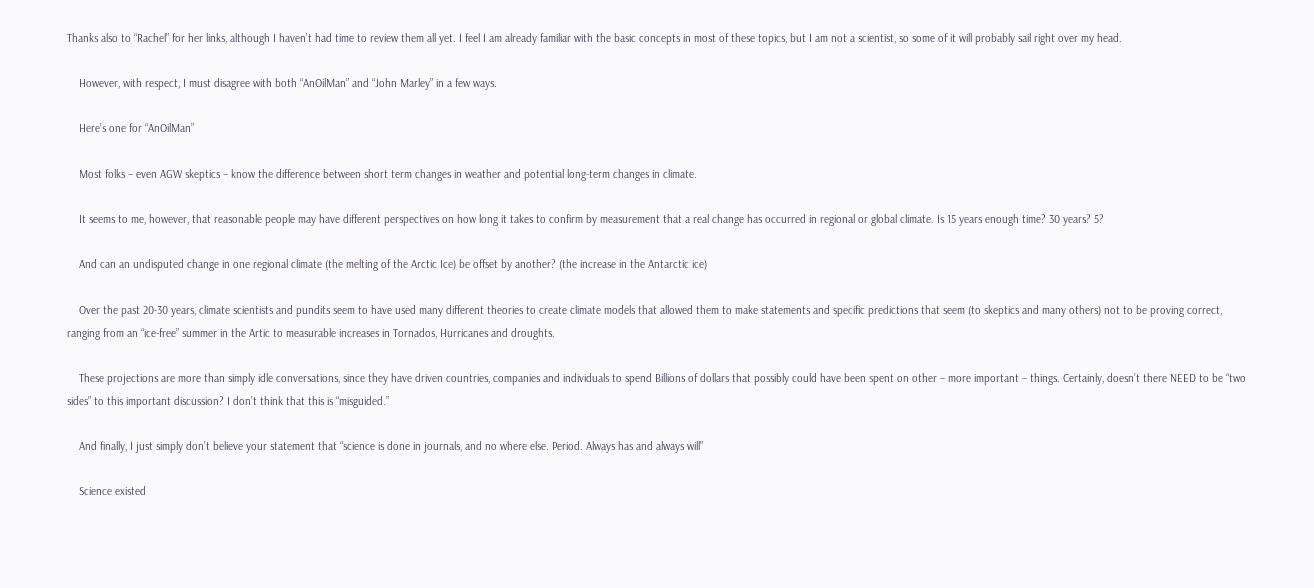Thanks also to “Rachel” for her links, although I haven’t had time to review them all yet. I feel I am already familiar with the basic concepts in most of these topics, but I am not a scientist, so some of it will probably sail right over my head.

    However, with respect, I must disagree with both “AnOilMan” and “John Marley” in a few ways.

    Here’s one for “AnOilMan”

    Most folks – even AGW skeptics – know the difference between short term changes in weather and potential long-term changes in climate.

    It seems to me, however, that reasonable people may have different perspectives on how long it takes to confirm by measurement that a real change has occurred in regional or global climate. Is 15 years enough time? 30 years? 5?

    And can an undisputed change in one regional climate (the melting of the Arctic Ice) be offset by another? (the increase in the Antarctic ice)

    Over the past 20-30 years, climate scientists and pundits seem to have used many different theories to create climate models that allowed them to make statements and specific predictions that seem (to skeptics and many others) not to be proving correct, ranging from an “ice-free” summer in the Artic to measurable increases in Tornados, Hurricanes and droughts.

    These projections are more than simply idle conversations, since they have driven countries, companies and individuals to spend Billions of dollars that possibly could have been spent on other – more important – things. Certainly, doesn’t there NEED to be “two sides” to this important discussion? I don’t think that this is “misguided.”

    And finally, I just simply don’t believe your statement that “science is done in journals, and no where else. Period. Always has and always will”

    Science existed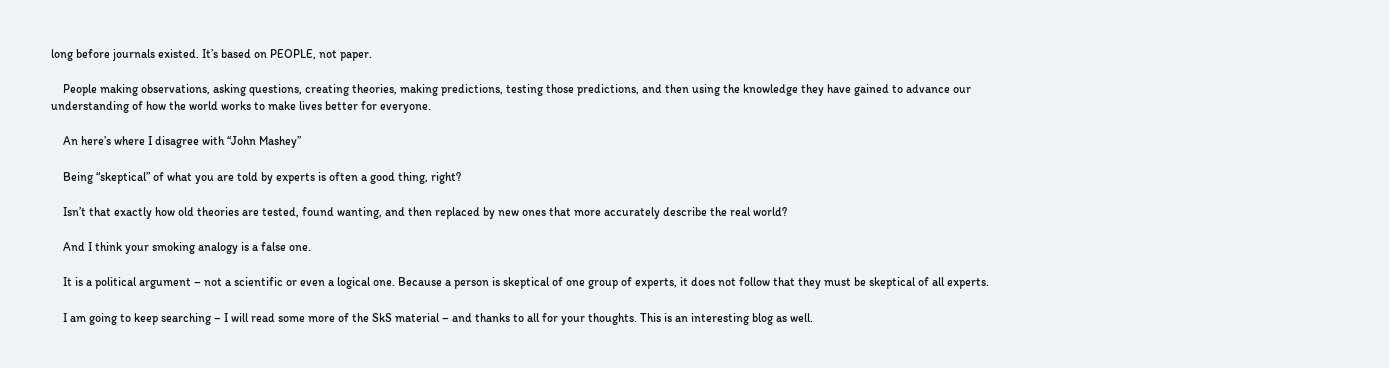long before journals existed. It’s based on PEOPLE, not paper.

    People making observations, asking questions, creating theories, making predictions, testing those predictions, and then using the knowledge they have gained to advance our understanding of how the world works to make lives better for everyone.

    An here’s where I disagree with “John Mashey”

    Being “skeptical” of what you are told by experts is often a good thing, right?

    Isn’t that exactly how old theories are tested, found wanting, and then replaced by new ones that more accurately describe the real world?

    And I think your smoking analogy is a false one.

    It is a political argument – not a scientific or even a logical one. Because a person is skeptical of one group of experts, it does not follow that they must be skeptical of all experts.

    I am going to keep searching – I will read some more of the SkS material – and thanks to all for your thoughts. This is an interesting blog as well.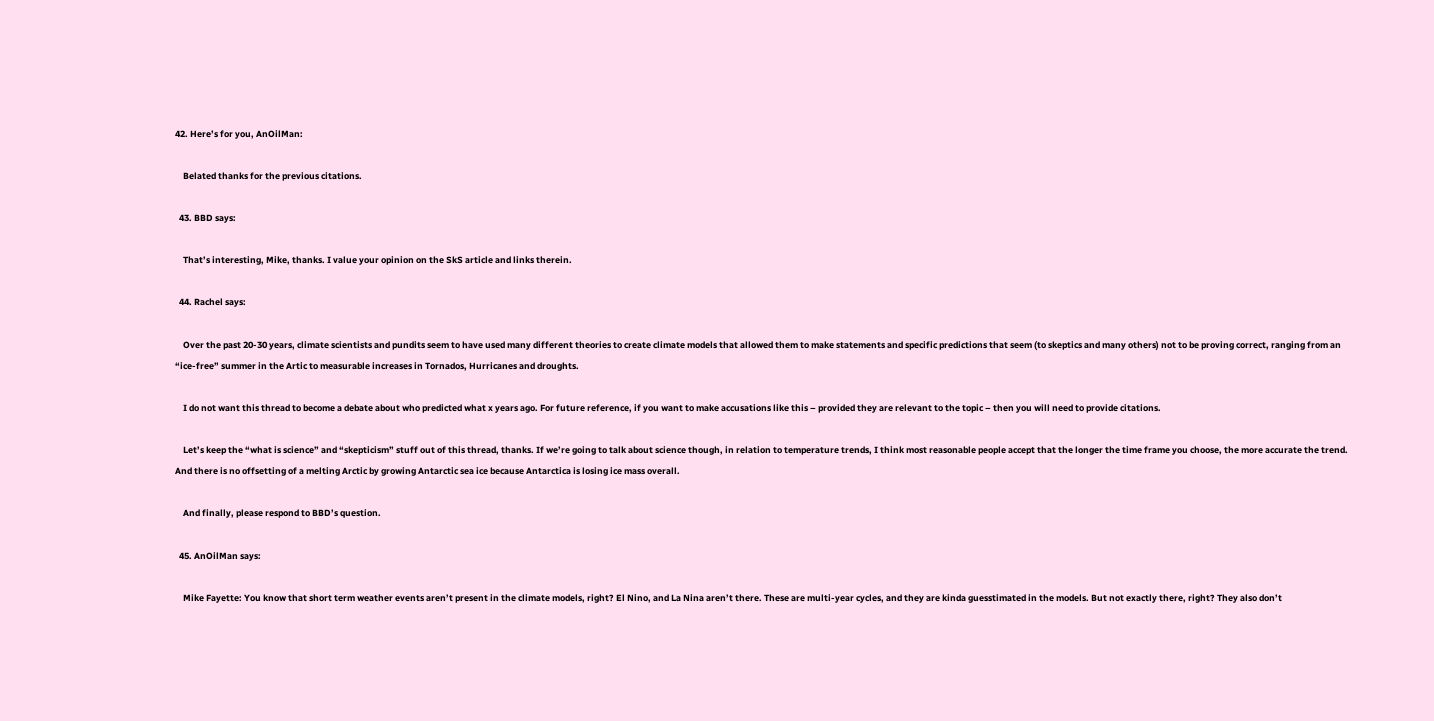42. Here’s for you, AnOilMan:

    Belated thanks for the previous citations.

  43. BBD says:

    That’s interesting, Mike, thanks. I value your opinion on the SkS article and links therein.

  44. Rachel says:

    Over the past 20-30 years, climate scientists and pundits seem to have used many different theories to create climate models that allowed them to make statements and specific predictions that seem (to skeptics and many others) not to be proving correct, ranging from an “ice-free” summer in the Artic to measurable increases in Tornados, Hurricanes and droughts.

    I do not want this thread to become a debate about who predicted what x years ago. For future reference, if you want to make accusations like this – provided they are relevant to the topic – then you will need to provide citations.

    Let’s keep the “what is science” and “skepticism” stuff out of this thread, thanks. If we’re going to talk about science though, in relation to temperature trends, I think most reasonable people accept that the longer the time frame you choose, the more accurate the trend. And there is no offsetting of a melting Arctic by growing Antarctic sea ice because Antarctica is losing ice mass overall.

    And finally, please respond to BBD’s question.

  45. AnOilMan says:

    Mike Fayette: You know that short term weather events aren’t present in the climate models, right? El Nino, and La Nina aren’t there. These are multi-year cycles, and they are kinda guesstimated in the models. But not exactly there, right? They also don’t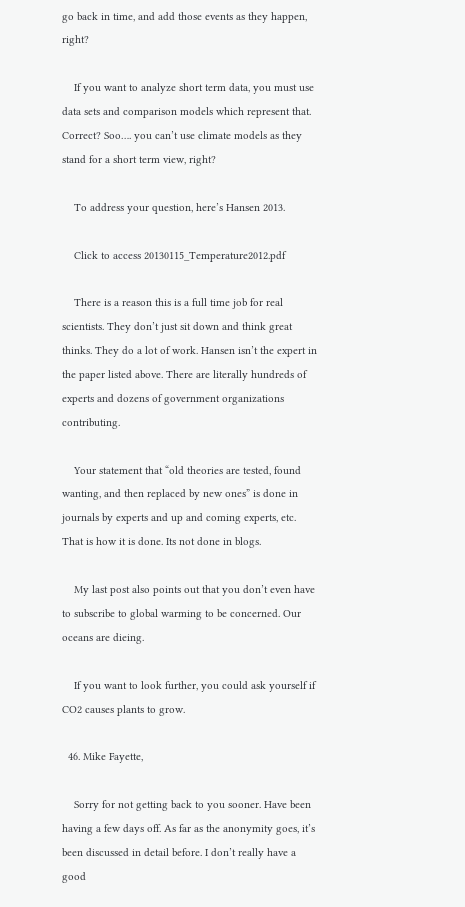go back in time, and add those events as they happen, right?

    If you want to analyze short term data, you must use data sets and comparison models which represent that. Correct? Soo…. you can’t use climate models as they stand for a short term view, right?

    To address your question, here’s Hansen 2013.

    Click to access 20130115_Temperature2012.pdf

    There is a reason this is a full time job for real scientists. They don’t just sit down and think great thinks. They do a lot of work. Hansen isn’t the expert in the paper listed above. There are literally hundreds of experts and dozens of government organizations contributing.

    Your statement that “old theories are tested, found wanting, and then replaced by new ones” is done in journals by experts and up and coming experts, etc. That is how it is done. Its not done in blogs.

    My last post also points out that you don’t even have to subscribe to global warming to be concerned. Our oceans are dieing.

    If you want to look further, you could ask yourself if CO2 causes plants to grow.

  46. Mike Fayette,

    Sorry for not getting back to you sooner. Have been having a few days off. As far as the anonymity goes, it’s been discussed in detail before. I don’t really have a good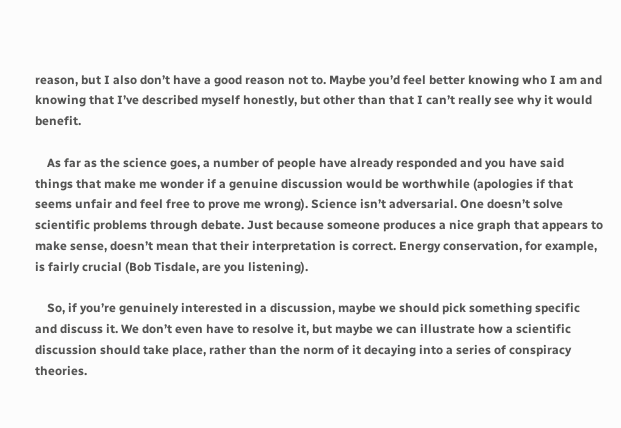reason, but I also don’t have a good reason not to. Maybe you’d feel better knowing who I am and knowing that I’ve described myself honestly, but other than that I can’t really see why it would benefit.

    As far as the science goes, a number of people have already responded and you have said things that make me wonder if a genuine discussion would be worthwhile (apologies if that seems unfair and feel free to prove me wrong). Science isn’t adversarial. One doesn’t solve scientific problems through debate. Just because someone produces a nice graph that appears to make sense, doesn’t mean that their interpretation is correct. Energy conservation, for example, is fairly crucial (Bob Tisdale, are you listening).

    So, if you’re genuinely interested in a discussion, maybe we should pick something specific and discuss it. We don’t even have to resolve it, but maybe we can illustrate how a scientific discussion should take place, rather than the norm of it decaying into a series of conspiracy theories.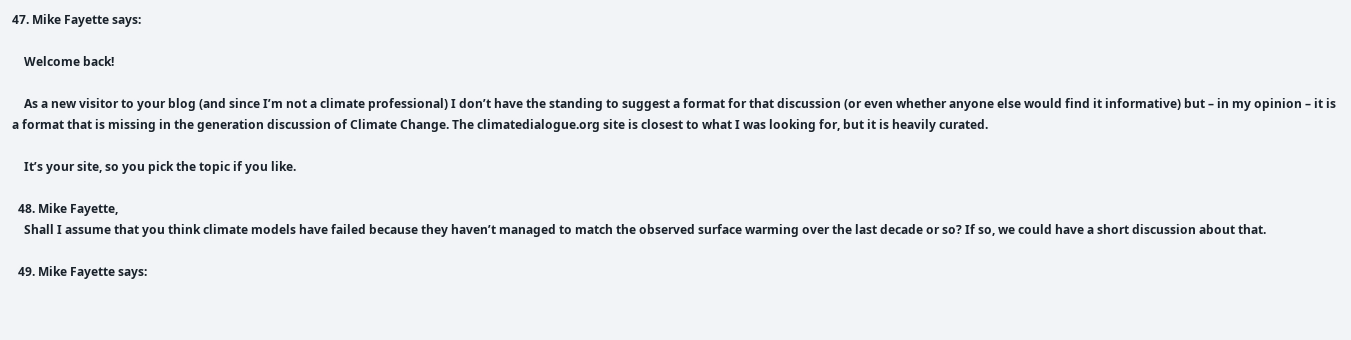47. Mike Fayette says:

    Welcome back!

    As a new visitor to your blog (and since I’m not a climate professional) I don’t have the standing to suggest a format for that discussion (or even whether anyone else would find it informative) but – in my opinion – it is a format that is missing in the generation discussion of Climate Change. The climatedialogue.org site is closest to what I was looking for, but it is heavily curated.

    It’s your site, so you pick the topic if you like.

  48. Mike Fayette,
    Shall I assume that you think climate models have failed because they haven’t managed to match the observed surface warming over the last decade or so? If so, we could have a short discussion about that.

  49. Mike Fayette says: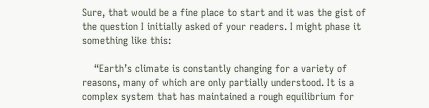Sure, that would be a fine place to start and it was the gist of the question I initially asked of your readers. I might phase it something like this:

    “Earth’s climate is constantly changing for a variety of reasons, many of which are only partially understood. It is a complex system that has maintained a rough equilibrium for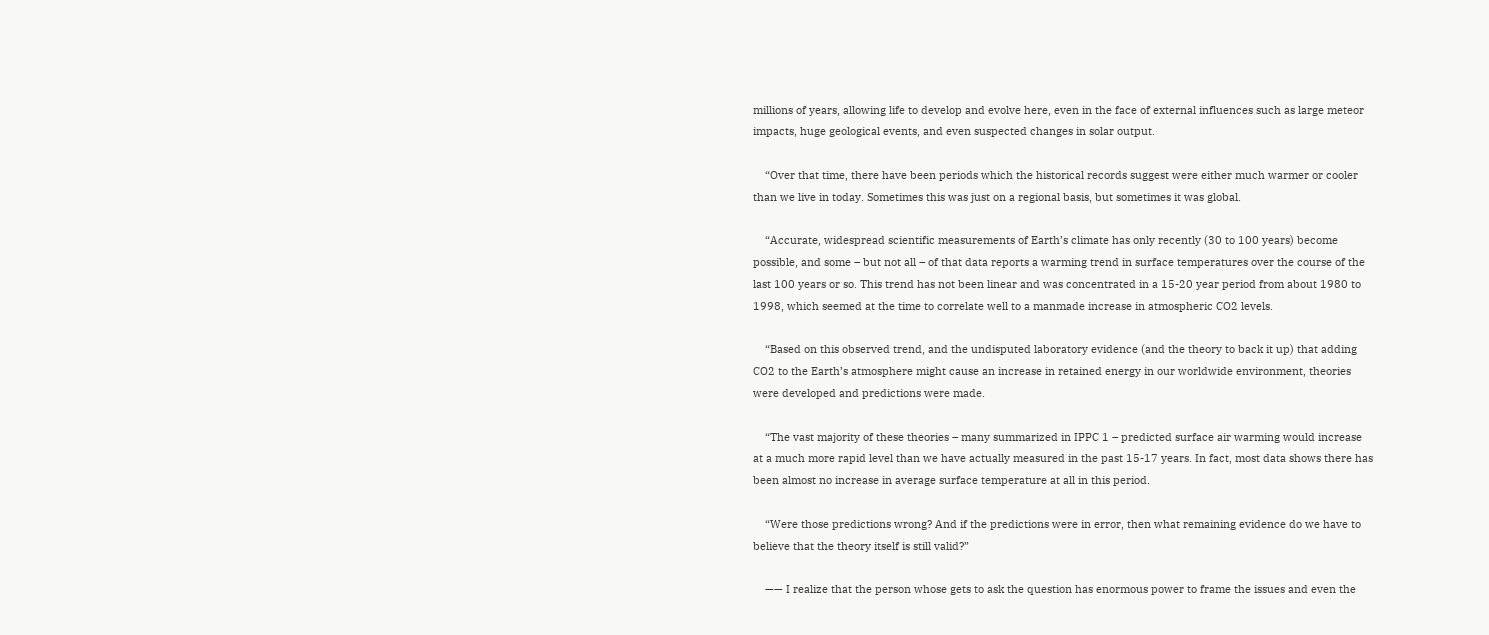millions of years, allowing life to develop and evolve here, even in the face of external influences such as large meteor impacts, huge geological events, and even suspected changes in solar output.

    “Over that time, there have been periods which the historical records suggest were either much warmer or cooler than we live in today. Sometimes this was just on a regional basis, but sometimes it was global.

    “Accurate, widespread scientific measurements of Earth’s climate has only recently (30 to 100 years) become possible, and some – but not all – of that data reports a warming trend in surface temperatures over the course of the last 100 years or so. This trend has not been linear and was concentrated in a 15-20 year period from about 1980 to 1998, which seemed at the time to correlate well to a manmade increase in atmospheric CO2 levels.

    “Based on this observed trend, and the undisputed laboratory evidence (and the theory to back it up) that adding CO2 to the Earth’s atmosphere might cause an increase in retained energy in our worldwide environment, theories were developed and predictions were made.

    “The vast majority of these theories – many summarized in IPPC 1 – predicted surface air warming would increase at a much more rapid level than we have actually measured in the past 15-17 years. In fact, most data shows there has been almost no increase in average surface temperature at all in this period.

    “Were those predictions wrong? And if the predictions were in error, then what remaining evidence do we have to believe that the theory itself is still valid?”

    —— I realize that the person whose gets to ask the question has enormous power to frame the issues and even the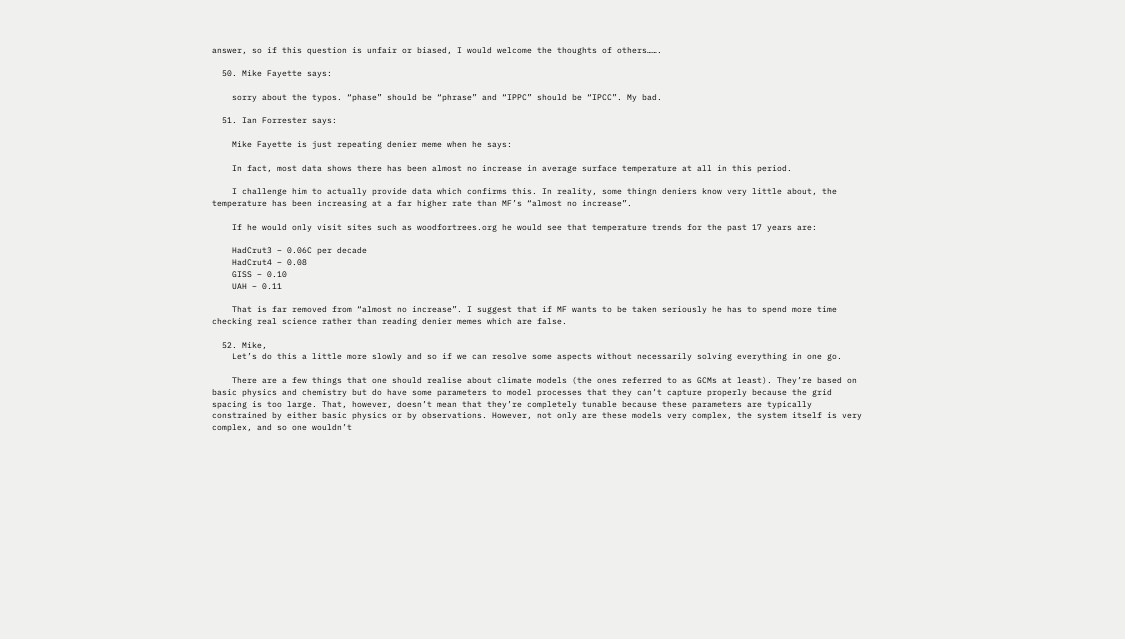answer, so if this question is unfair or biased, I would welcome the thoughts of others…….

  50. Mike Fayette says:

    sorry about the typos. “phase” should be “phrase” and “IPPC” should be “IPCC”. My bad.

  51. Ian Forrester says:

    Mike Fayette is just repeating denier meme when he says:

    In fact, most data shows there has been almost no increase in average surface temperature at all in this period.

    I challenge him to actually provide data which confirms this. In reality, some thingn deniers know very little about, the temperature has been increasing at a far higher rate than MF’s “almost no increase”.

    If he would only visit sites such as woodfortrees.org he would see that temperature trends for the past 17 years are:

    HadCrut3 – 0.06C per decade
    HadCrut4 – 0.08
    GISS – 0.10
    UAH – 0.11

    That is far removed from “almost no increase”. I suggest that if MF wants to be taken seriously he has to spend more time checking real science rather than reading denier memes which are false.

  52. Mike,
    Let’s do this a little more slowly and so if we can resolve some aspects without necessarily solving everything in one go.

    There are a few things that one should realise about climate models (the ones referred to as GCMs at least). They’re based on basic physics and chemistry but do have some parameters to model processes that they can’t capture properly because the grid spacing is too large. That, however, doesn’t mean that they’re completely tunable because these parameters are typically constrained by either basic physics or by observations. However, not only are these models very complex, the system itself is very complex, and so one wouldn’t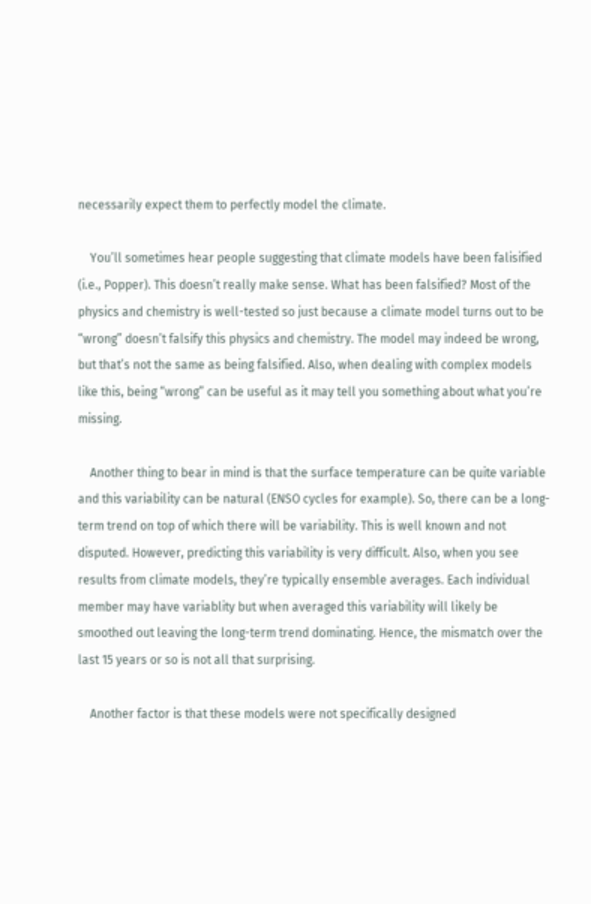necessarily expect them to perfectly model the climate.

    You’ll sometimes hear people suggesting that climate models have been falisified (i.e., Popper). This doesn’t really make sense. What has been falsified? Most of the physics and chemistry is well-tested so just because a climate model turns out to be “wrong” doesn’t falsify this physics and chemistry. The model may indeed be wrong, but that’s not the same as being falsified. Also, when dealing with complex models like this, being “wrong” can be useful as it may tell you something about what you’re missing.

    Another thing to bear in mind is that the surface temperature can be quite variable and this variability can be natural (ENSO cycles for example). So, there can be a long-term trend on top of which there will be variability. This is well known and not disputed. However, predicting this variability is very difficult. Also, when you see results from climate models, they’re typically ensemble averages. Each individual member may have variablity but when averaged this variability will likely be smoothed out leaving the long-term trend dominating. Hence, the mismatch over the last 15 years or so is not all that surprising.

    Another factor is that these models were not specifically designed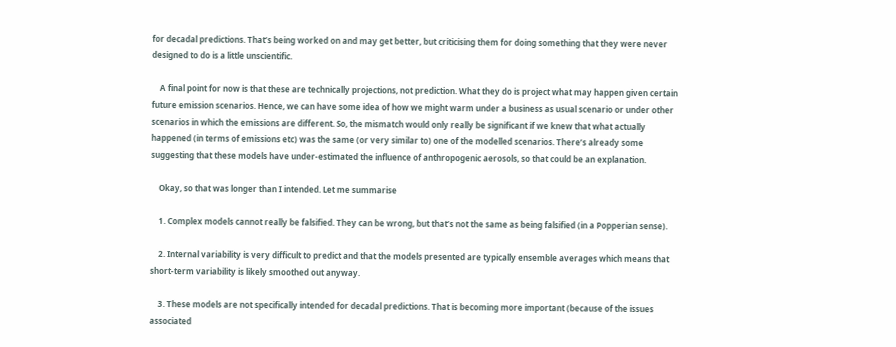for decadal predictions. That’s being worked on and may get better, but criticising them for doing something that they were never designed to do is a little unscientific.

    A final point for now is that these are technically projections, not prediction. What they do is project what may happen given certain future emission scenarios. Hence, we can have some idea of how we might warm under a business as usual scenario or under other scenarios in which the emissions are different. So, the mismatch would only really be significant if we knew that what actually happened (in terms of emissions etc) was the same (or very similar to) one of the modelled scenarios. There’s already some suggesting that these models have under-estimated the influence of anthropogenic aerosols, so that could be an explanation.

    Okay, so that was longer than I intended. Let me summarise

    1. Complex models cannot really be falsified. They can be wrong, but that’s not the same as being falsified (in a Popperian sense).

    2. Internal variability is very difficult to predict and that the models presented are typically ensemble averages which means that short-term variability is likely smoothed out anyway.

    3. These models are not specifically intended for decadal predictions. That is becoming more important (because of the issues associated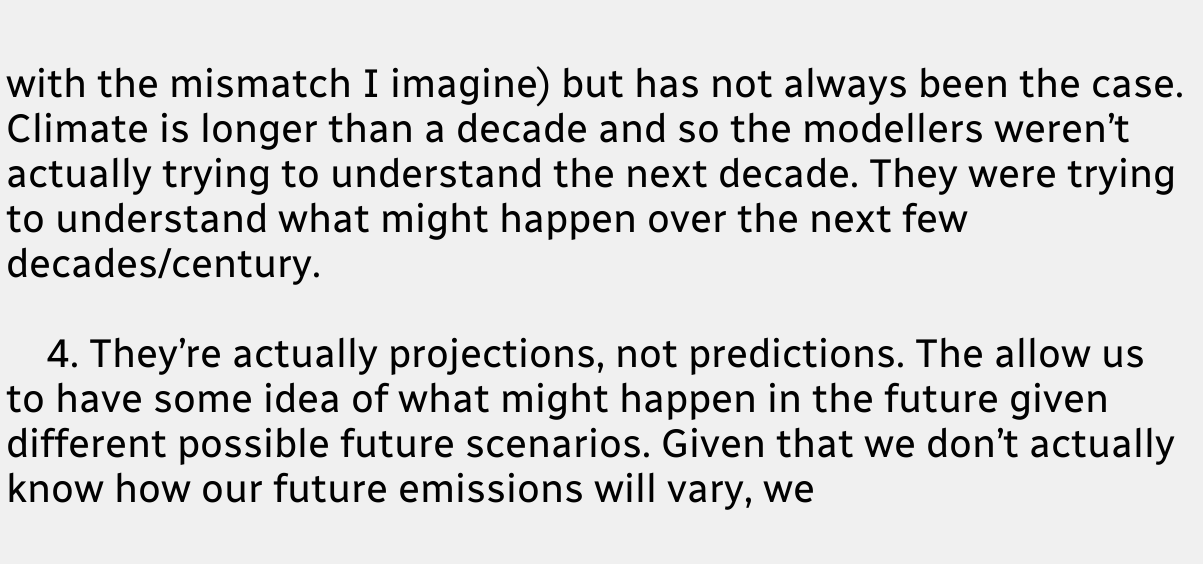with the mismatch I imagine) but has not always been the case. Climate is longer than a decade and so the modellers weren’t actually trying to understand the next decade. They were trying to understand what might happen over the next few decades/century.

    4. They’re actually projections, not predictions. The allow us to have some idea of what might happen in the future given different possible future scenarios. Given that we don’t actually know how our future emissions will vary, we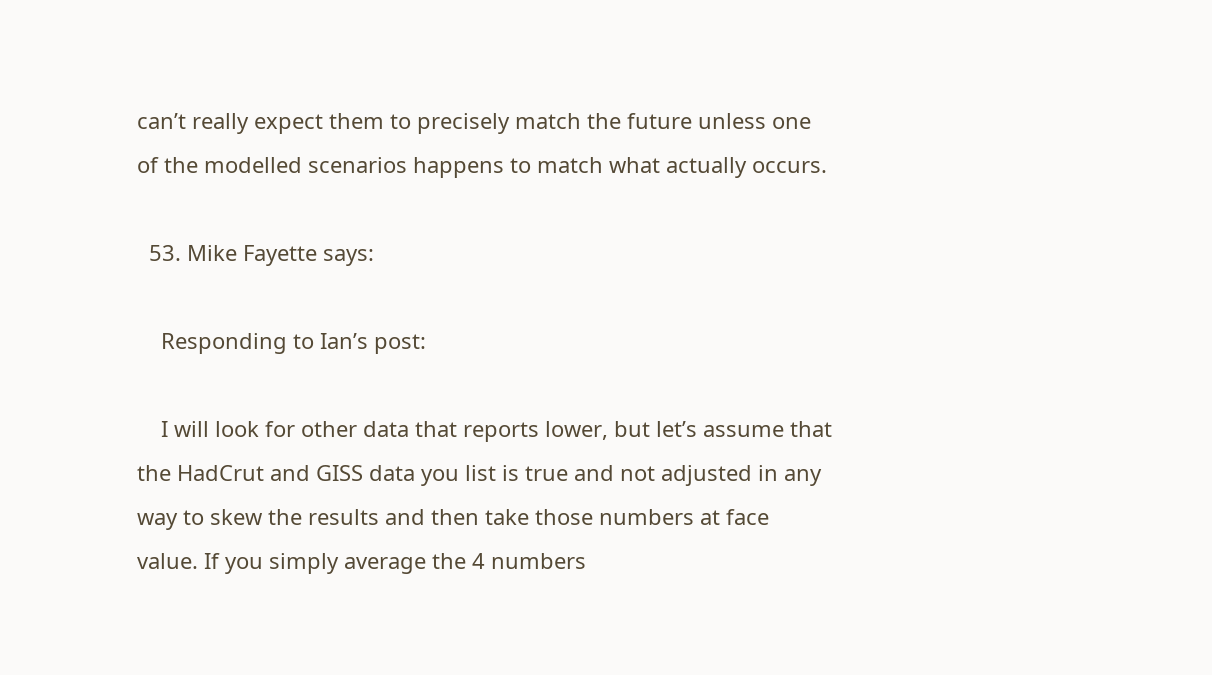can’t really expect them to precisely match the future unless one of the modelled scenarios happens to match what actually occurs.

  53. Mike Fayette says:

    Responding to Ian’s post:

    I will look for other data that reports lower, but let’s assume that the HadCrut and GISS data you list is true and not adjusted in any way to skew the results and then take those numbers at face value. If you simply average the 4 numbers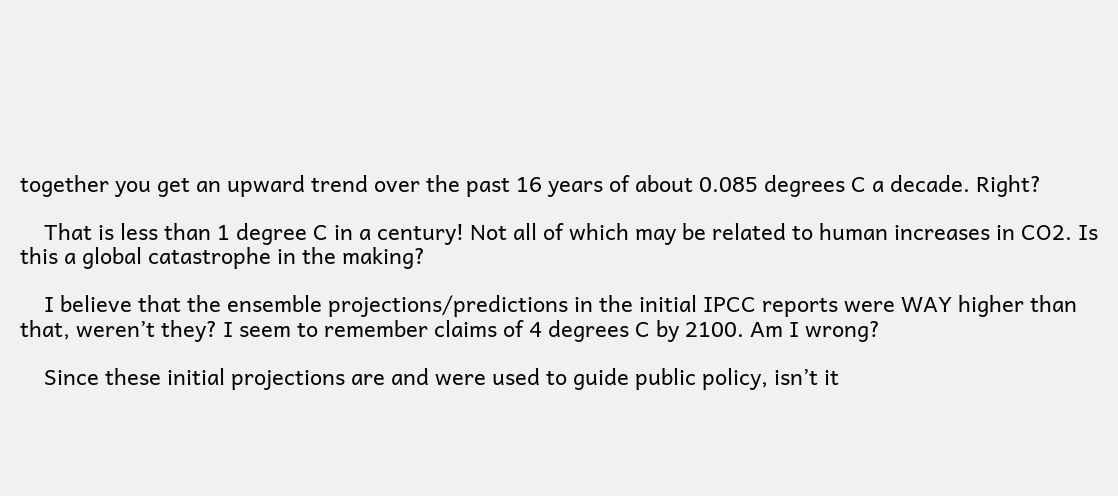together you get an upward trend over the past 16 years of about 0.085 degrees C a decade. Right?

    That is less than 1 degree C in a century! Not all of which may be related to human increases in CO2. Is this a global catastrophe in the making?

    I believe that the ensemble projections/predictions in the initial IPCC reports were WAY higher than that, weren’t they? I seem to remember claims of 4 degrees C by 2100. Am I wrong?

    Since these initial projections are and were used to guide public policy, isn’t it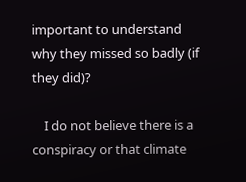important to understand why they missed so badly (if they did)?

    I do not believe there is a conspiracy or that climate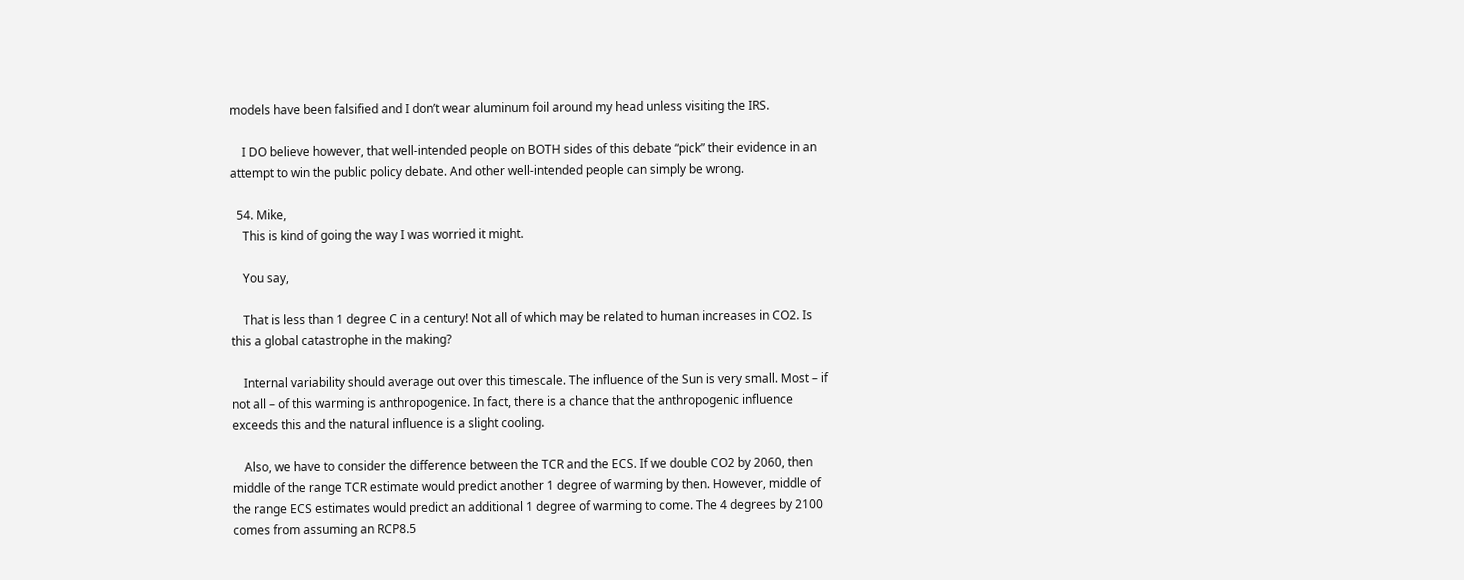models have been falsified and I don’t wear aluminum foil around my head unless visiting the IRS.

    I DO believe however, that well-intended people on BOTH sides of this debate “pick” their evidence in an attempt to win the public policy debate. And other well-intended people can simply be wrong.

  54. Mike,
    This is kind of going the way I was worried it might.

    You say,

    That is less than 1 degree C in a century! Not all of which may be related to human increases in CO2. Is this a global catastrophe in the making?

    Internal variability should average out over this timescale. The influence of the Sun is very small. Most – if not all – of this warming is anthropogenice. In fact, there is a chance that the anthropogenic influence exceeds this and the natural influence is a slight cooling.

    Also, we have to consider the difference between the TCR and the ECS. If we double CO2 by 2060, then middle of the range TCR estimate would predict another 1 degree of warming by then. However, middle of the range ECS estimates would predict an additional 1 degree of warming to come. The 4 degrees by 2100 comes from assuming an RCP8.5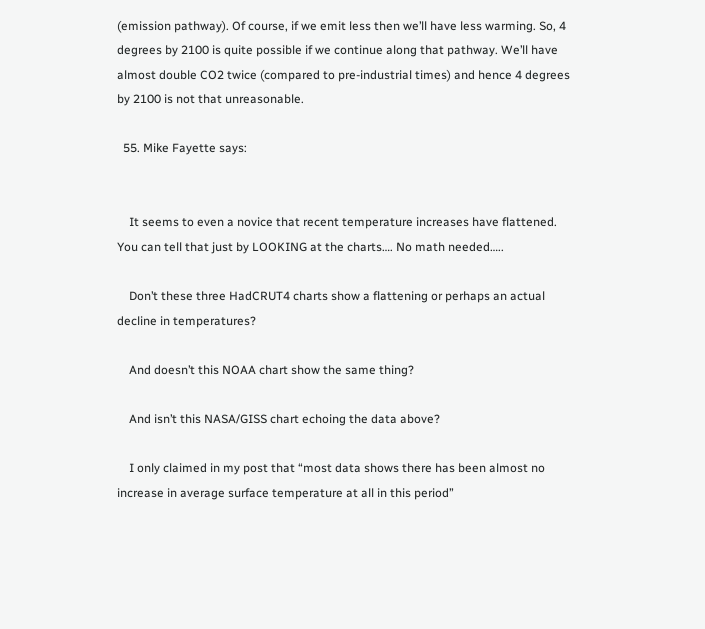(emission pathway). Of course, if we emit less then we’ll have less warming. So, 4 degrees by 2100 is quite possible if we continue along that pathway. We’ll have almost double CO2 twice (compared to pre-industrial times) and hence 4 degrees by 2100 is not that unreasonable.

  55. Mike Fayette says:


    It seems to even a novice that recent temperature increases have flattened. You can tell that just by LOOKING at the charts…. No math needed…..

    Don’t these three HadCRUT4 charts show a flattening or perhaps an actual decline in temperatures?

    And doesn’t this NOAA chart show the same thing?

    And isn’t this NASA/GISS chart echoing the data above?

    I only claimed in my post that “most data shows there has been almost no increase in average surface temperature at all in this period”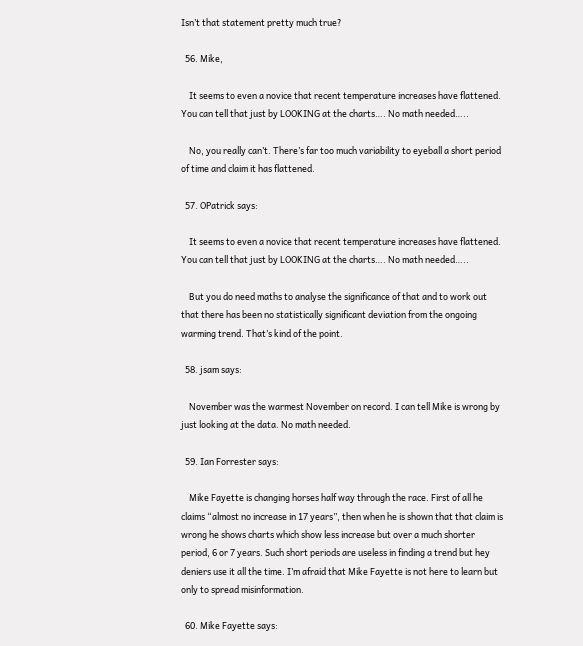Isn’t that statement pretty much true?

  56. Mike,

    It seems to even a novice that recent temperature increases have flattened. You can tell that just by LOOKING at the charts…. No math needed…..

    No, you really can’t. There’s far too much variability to eyeball a short period of time and claim it has flattened.

  57. OPatrick says:

    It seems to even a novice that recent temperature increases have flattened. You can tell that just by LOOKING at the charts…. No math needed…..

    But you do need maths to analyse the significance of that and to work out that there has been no statistically significant deviation from the ongoing warming trend. That’s kind of the point.

  58. jsam says:

    November was the warmest November on record. I can tell Mike is wrong by just looking at the data. No math needed.

  59. Ian Forrester says:

    Mike Fayette is changing horses half way through the race. First of all he claims “almost no increase in 17 years”, then when he is shown that that claim is wrong he shows charts which show less increase but over a much shorter period, 6 or 7 years. Such short periods are useless in finding a trend but hey deniers use it all the time. I’m afraid that Mike Fayette is not here to learn but only to spread misinformation.

  60. Mike Fayette says: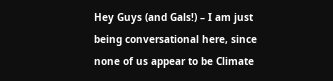Hey Guys (and Gals!) – I am just being conversational here, since none of us appear to be Climate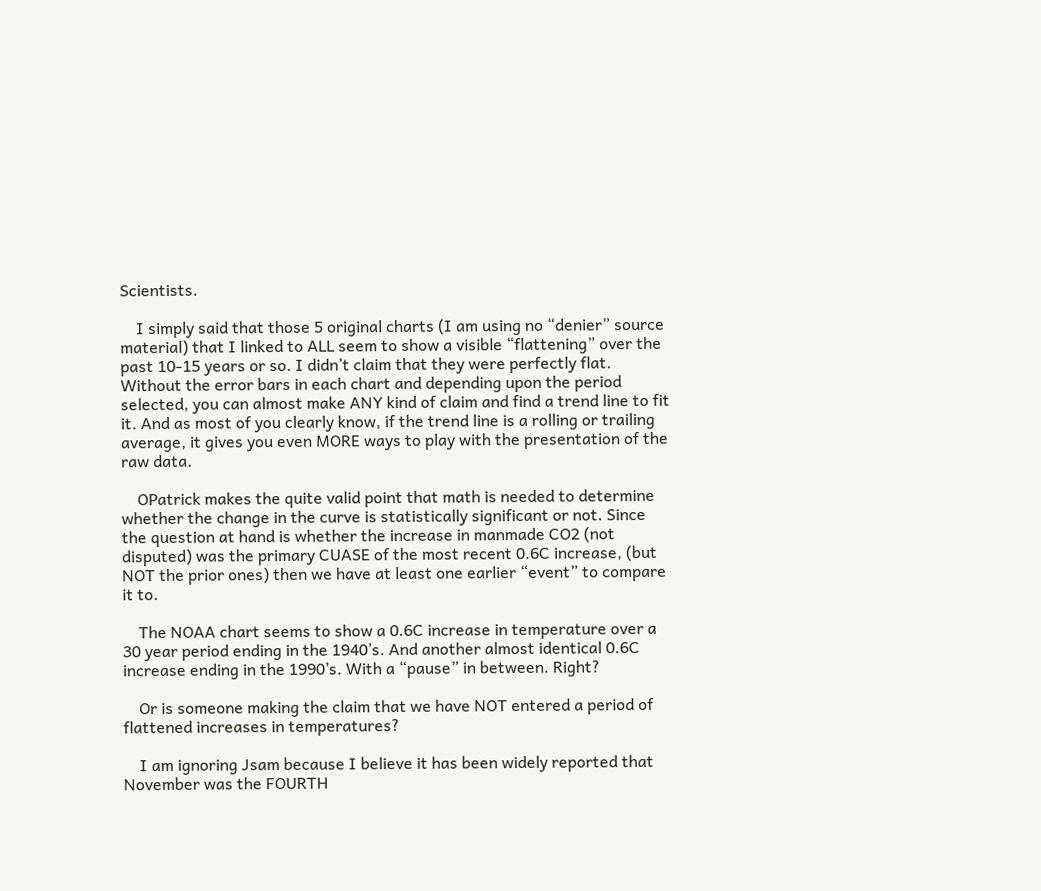Scientists.

    I simply said that those 5 original charts (I am using no “denier” source material) that I linked to ALL seem to show a visible “flattening” over the past 10-15 years or so. I didn’t claim that they were perfectly flat. Without the error bars in each chart and depending upon the period selected, you can almost make ANY kind of claim and find a trend line to fit it. And as most of you clearly know, if the trend line is a rolling or trailing average, it gives you even MORE ways to play with the presentation of the raw data.

    OPatrick makes the quite valid point that math is needed to determine whether the change in the curve is statistically significant or not. Since the question at hand is whether the increase in manmade CO2 (not disputed) was the primary CUASE of the most recent 0.6C increase, (but NOT the prior ones) then we have at least one earlier “event” to compare it to.

    The NOAA chart seems to show a 0.6C increase in temperature over a 30 year period ending in the 1940’s. And another almost identical 0.6C increase ending in the 1990’s. With a “pause” in between. Right?

    Or is someone making the claim that we have NOT entered a period of flattened increases in temperatures?

    I am ignoring Jsam because I believe it has been widely reported that November was the FOURTH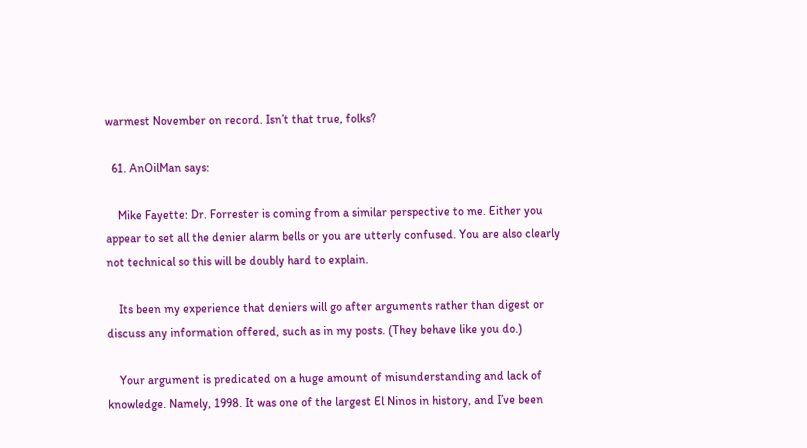warmest November on record. Isn’t that true, folks?

  61. AnOilMan says:

    Mike Fayette: Dr. Forrester is coming from a similar perspective to me. Either you appear to set all the denier alarm bells or you are utterly confused. You are also clearly not technical so this will be doubly hard to explain.

    Its been my experience that deniers will go after arguments rather than digest or discuss any information offered, such as in my posts. (They behave like you do.)

    Your argument is predicated on a huge amount of misunderstanding and lack of knowledge. Namely, 1998. It was one of the largest El Ninos in history, and I’ve been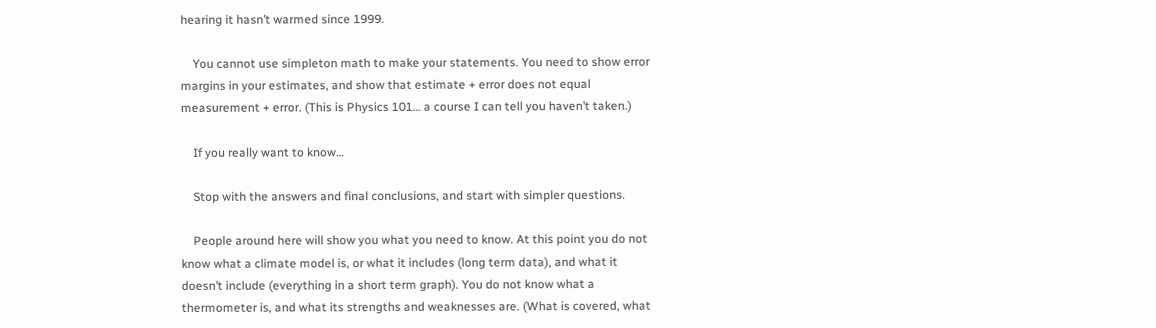hearing it hasn’t warmed since 1999.

    You cannot use simpleton math to make your statements. You need to show error margins in your estimates, and show that estimate + error does not equal measurement + error. (This is Physics 101… a course I can tell you haven’t taken.)

    If you really want to know…

    Stop with the answers and final conclusions, and start with simpler questions.

    People around here will show you what you need to know. At this point you do not know what a climate model is, or what it includes (long term data), and what it doesn’t include (everything in a short term graph). You do not know what a thermometer is, and what its strengths and weaknesses are. (What is covered, what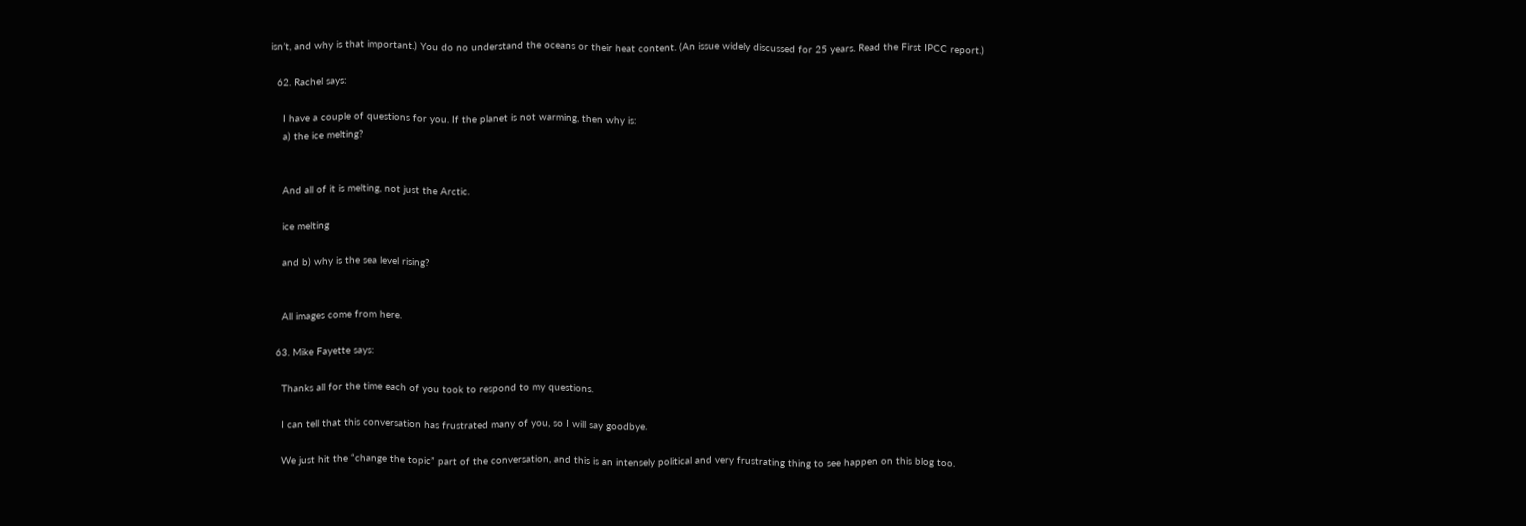isn’t, and why is that important.) You do no understand the oceans or their heat content. (An issue widely discussed for 25 years. Read the First IPCC report.)

  62. Rachel says:

    I have a couple of questions for you. If the planet is not warming, then why is:
    a) the ice melting?


    And all of it is melting, not just the Arctic.

    ice melting

    and b) why is the sea level rising?


    All images come from here.

  63. Mike Fayette says:

    Thanks all for the time each of you took to respond to my questions.

    I can tell that this conversation has frustrated many of you, so I will say goodbye.

    We just hit the “change the topic” part of the conversation, and this is an intensely political and very frustrating thing to see happen on this blog too.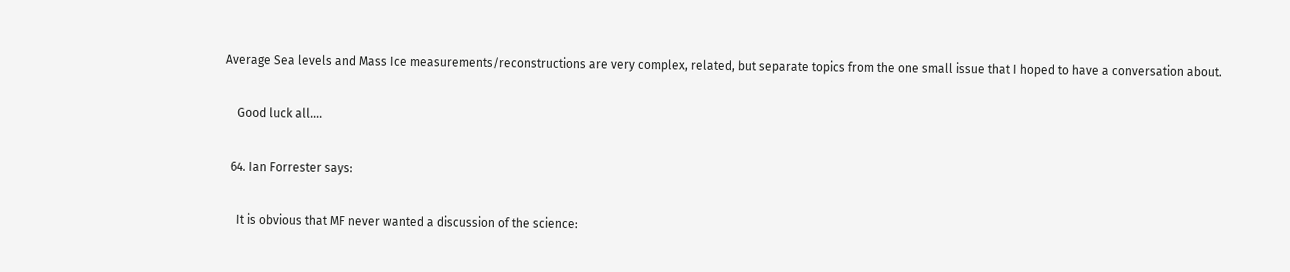Average Sea levels and Mass Ice measurements/reconstructions are very complex, related, but separate topics from the one small issue that I hoped to have a conversation about.

    Good luck all….

  64. Ian Forrester says:

    It is obvious that MF never wanted a discussion of the science: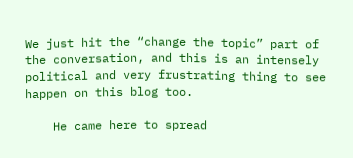We just hit the “change the topic” part of the conversation, and this is an intensely political and very frustrating thing to see happen on this blog too.

    He came here to spread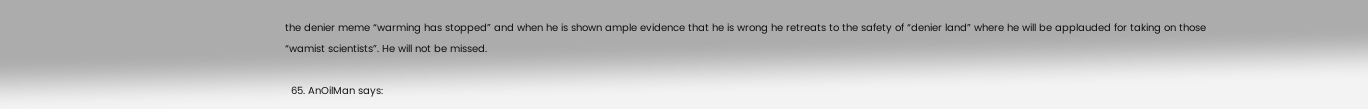the denier meme “warming has stopped” and when he is shown ample evidence that he is wrong he retreats to the safety of “denier land” where he will be applauded for taking on those “wamist scientists”. He will not be missed.

  65. AnOilMan says: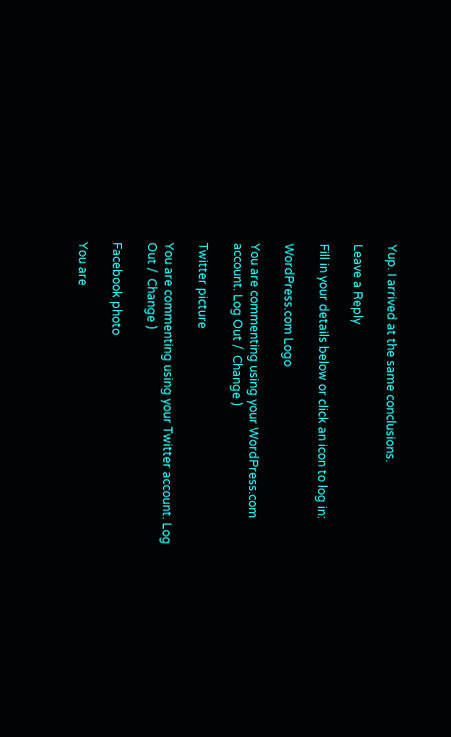Yup. I arrived at the same conclusions.

Leave a Reply

Fill in your details below or click an icon to log in:

WordPress.com Logo

You are commenting using your WordPress.com account. Log Out /  Change )

Twitter picture

You are commenting using your Twitter account. Log Out /  Change )

Facebook photo

You are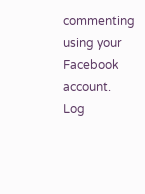commenting using your Facebook account. Log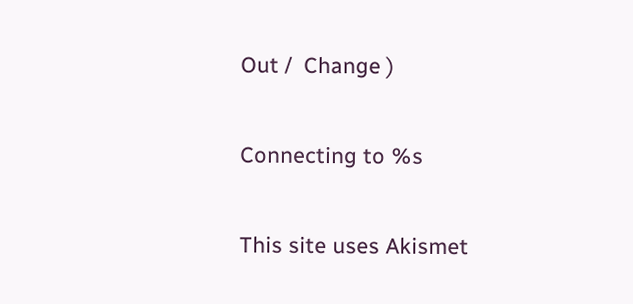Out /  Change )

Connecting to %s

This site uses Akismet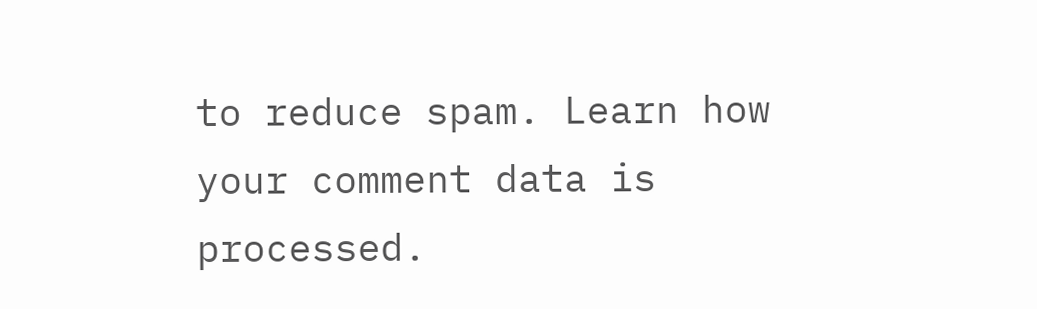to reduce spam. Learn how your comment data is processed.